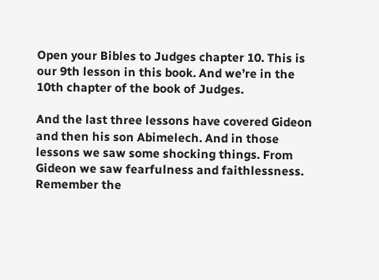Open your Bibles to Judges chapter 10. This is our 9th lesson in this book. And we’re in the 10th chapter of the book of Judges.

And the last three lessons have covered Gideon and then his son Abimelech. And in those lessons we saw some shocking things. From Gideon we saw fearfulness and faithlessness. Remember the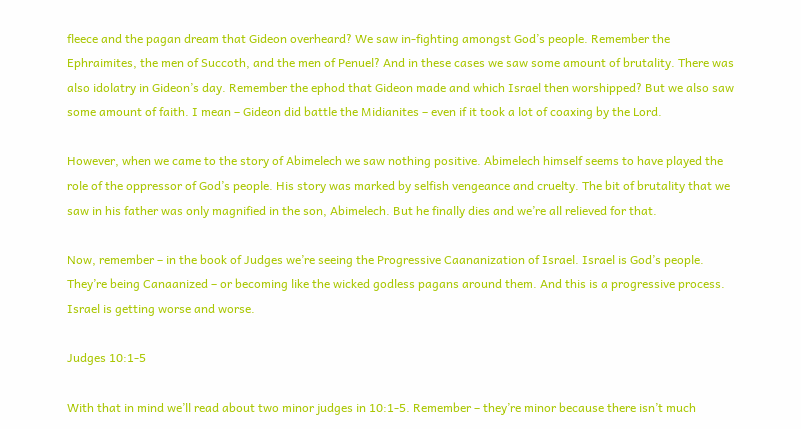fleece and the pagan dream that Gideon overheard? We saw in-fighting amongst God’s people. Remember the Ephraimites, the men of Succoth, and the men of Penuel? And in these cases we saw some amount of brutality. There was also idolatry in Gideon’s day. Remember the ephod that Gideon made and which Israel then worshipped? But we also saw some amount of faith. I mean – Gideon did battle the Midianites – even if it took a lot of coaxing by the Lord.

However, when we came to the story of Abimelech we saw nothing positive. Abimelech himself seems to have played the role of the oppressor of God’s people. His story was marked by selfish vengeance and cruelty. The bit of brutality that we saw in his father was only magnified in the son, Abimelech. But he finally dies and we’re all relieved for that.

Now, remember – in the book of Judges we’re seeing the Progressive Caananization of Israel. Israel is God’s people. They’re being Canaanized – or becoming like the wicked godless pagans around them. And this is a progressive process. Israel is getting worse and worse.

Judges 10:1-5

With that in mind we’ll read about two minor judges in 10:1-5. Remember – they’re minor because there isn’t much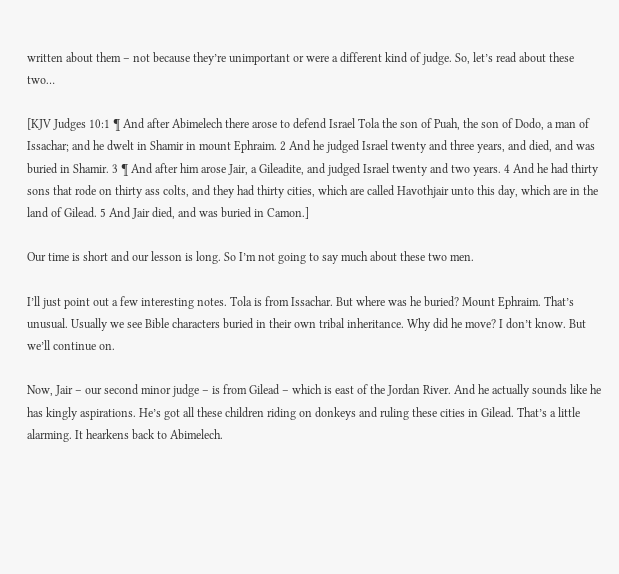written about them – not because they’re unimportant or were a different kind of judge. So, let’s read about these two…

[KJV Judges 10:1 ¶ And after Abimelech there arose to defend Israel Tola the son of Puah, the son of Dodo, a man of Issachar; and he dwelt in Shamir in mount Ephraim. 2 And he judged Israel twenty and three years, and died, and was buried in Shamir. 3 ¶ And after him arose Jair, a Gileadite, and judged Israel twenty and two years. 4 And he had thirty sons that rode on thirty ass colts, and they had thirty cities, which are called Havothjair unto this day, which are in the land of Gilead. 5 And Jair died, and was buried in Camon.]

Our time is short and our lesson is long. So I’m not going to say much about these two men.

I’ll just point out a few interesting notes. Tola is from Issachar. But where was he buried? Mount Ephraim. That’s unusual. Usually we see Bible characters buried in their own tribal inheritance. Why did he move? I don’t know. But we’ll continue on.

Now, Jair – our second minor judge – is from Gilead – which is east of the Jordan River. And he actually sounds like he has kingly aspirations. He’s got all these children riding on donkeys and ruling these cities in Gilead. That’s a little alarming. It hearkens back to Abimelech.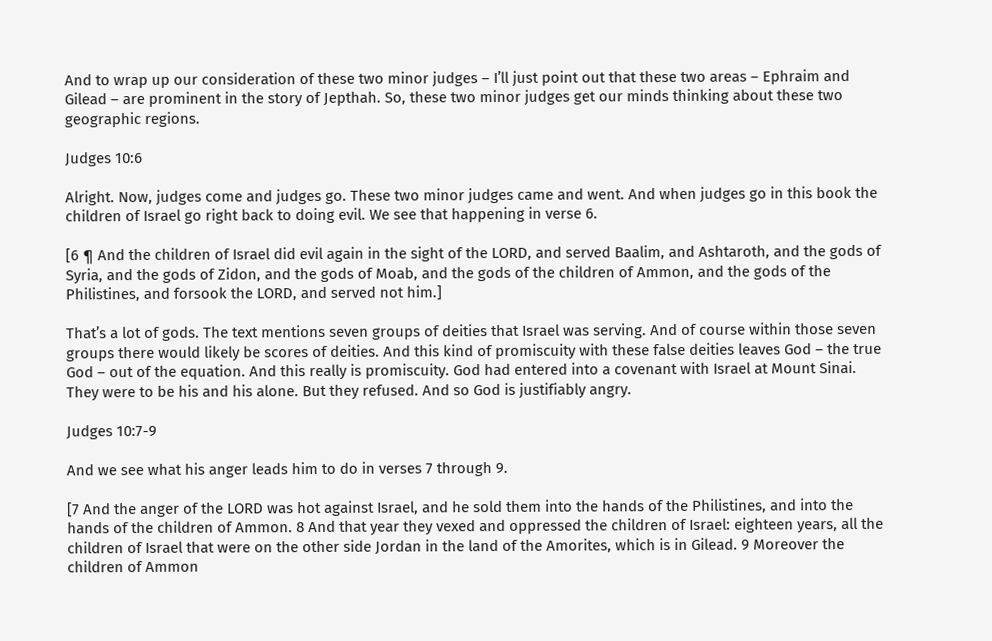And to wrap up our consideration of these two minor judges – I’ll just point out that these two areas – Ephraim and Gilead – are prominent in the story of Jepthah. So, these two minor judges get our minds thinking about these two geographic regions.

Judges 10:6

Alright. Now, judges come and judges go. These two minor judges came and went. And when judges go in this book the children of Israel go right back to doing evil. We see that happening in verse 6.

[6 ¶ And the children of Israel did evil again in the sight of the LORD, and served Baalim, and Ashtaroth, and the gods of Syria, and the gods of Zidon, and the gods of Moab, and the gods of the children of Ammon, and the gods of the Philistines, and forsook the LORD, and served not him.]

That’s a lot of gods. The text mentions seven groups of deities that Israel was serving. And of course within those seven groups there would likely be scores of deities. And this kind of promiscuity with these false deities leaves God – the true God – out of the equation. And this really is promiscuity. God had entered into a covenant with Israel at Mount Sinai. They were to be his and his alone. But they refused. And so God is justifiably angry.

Judges 10:7-9

And we see what his anger leads him to do in verses 7 through 9.

[7 And the anger of the LORD was hot against Israel, and he sold them into the hands of the Philistines, and into the hands of the children of Ammon. 8 And that year they vexed and oppressed the children of Israel: eighteen years, all the children of Israel that were on the other side Jordan in the land of the Amorites, which is in Gilead. 9 Moreover the children of Ammon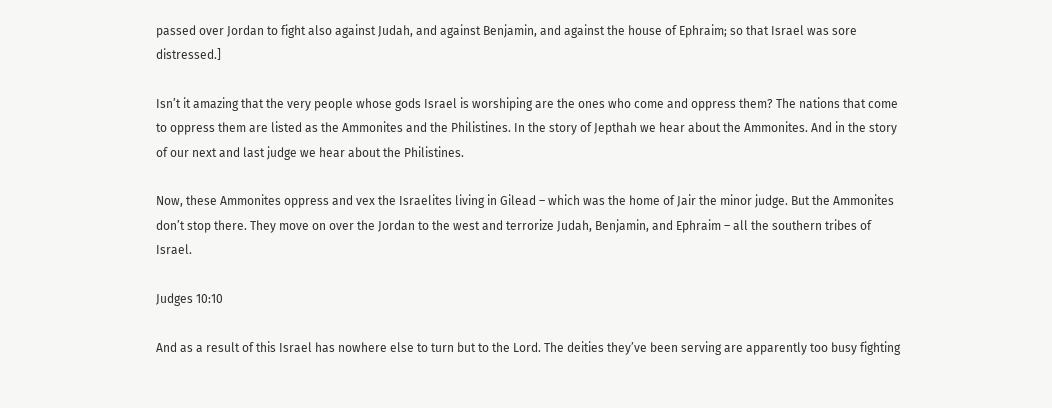passed over Jordan to fight also against Judah, and against Benjamin, and against the house of Ephraim; so that Israel was sore distressed.]

Isn’t it amazing that the very people whose gods Israel is worshiping are the ones who come and oppress them? The nations that come to oppress them are listed as the Ammonites and the Philistines. In the story of Jepthah we hear about the Ammonites. And in the story of our next and last judge we hear about the Philistines.

Now, these Ammonites oppress and vex the Israelites living in Gilead – which was the home of Jair the minor judge. But the Ammonites don’t stop there. They move on over the Jordan to the west and terrorize Judah, Benjamin, and Ephraim – all the southern tribes of Israel.

Judges 10:10

And as a result of this Israel has nowhere else to turn but to the Lord. The deities they’ve been serving are apparently too busy fighting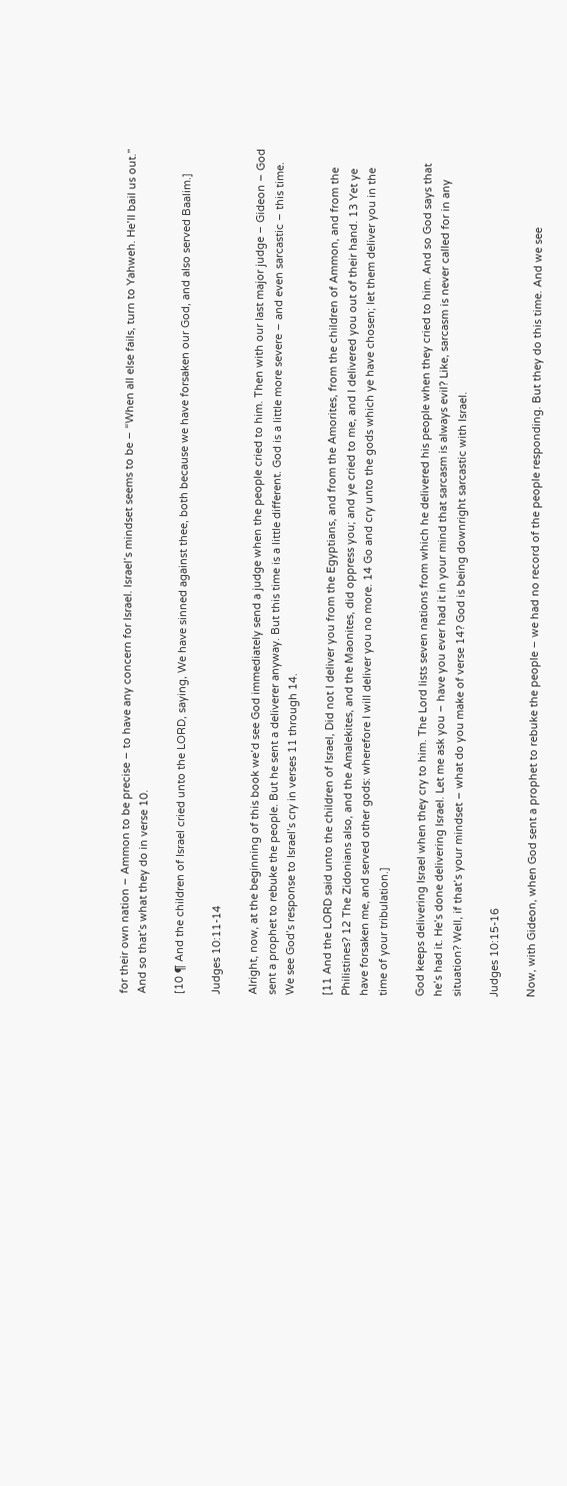for their own nation – Ammon to be precise – to have any concern for Israel. Israel’s mindset seems to be – “When all else fails, turn to Yahweh. He’ll bail us out.” And so that’s what they do in verse 10.

[10 ¶ And the children of Israel cried unto the LORD, saying, We have sinned against thee, both because we have forsaken our God, and also served Baalim.]

Judges 10:11-14

Alright, now, at the beginning of this book we’d see God immediately send a judge when the people cried to him. Then with our last major judge – Gideon – God sent a prophet to rebuke the people. But he sent a deliverer anyway. But this time is a little different. God is a little more severe – and even sarcastic – this time. We see God’s response to Israel’s cry in verses 11 through 14.

[11 And the LORD said unto the children of Israel, Did not I deliver you from the Egyptians, and from the Amorites, from the children of Ammon, and from the Philistines? 12 The Zidonians also, and the Amalekites, and the Maonites, did oppress you; and ye cried to me, and I delivered you out of their hand. 13 Yet ye have forsaken me, and served other gods: wherefore I will deliver you no more. 14 Go and cry unto the gods which ye have chosen; let them deliver you in the time of your tribulation.]

God keeps delivering Israel when they cry to him. The Lord lists seven nations from which he delivered his people when they cried to him. And so God says that he’s had it. He’s done delivering Israel. Let me ask you – have you ever had it in your mind that sarcasm is always evil? Like, sarcasm is never called for in any situation? Well, if that’s your mindset – what do you make of verse 14? God is being downright sarcastic with Israel.

Judges 10:15-16

Now, with Gideon, when God sent a prophet to rebuke the people – we had no record of the people responding. But they do this time. And we see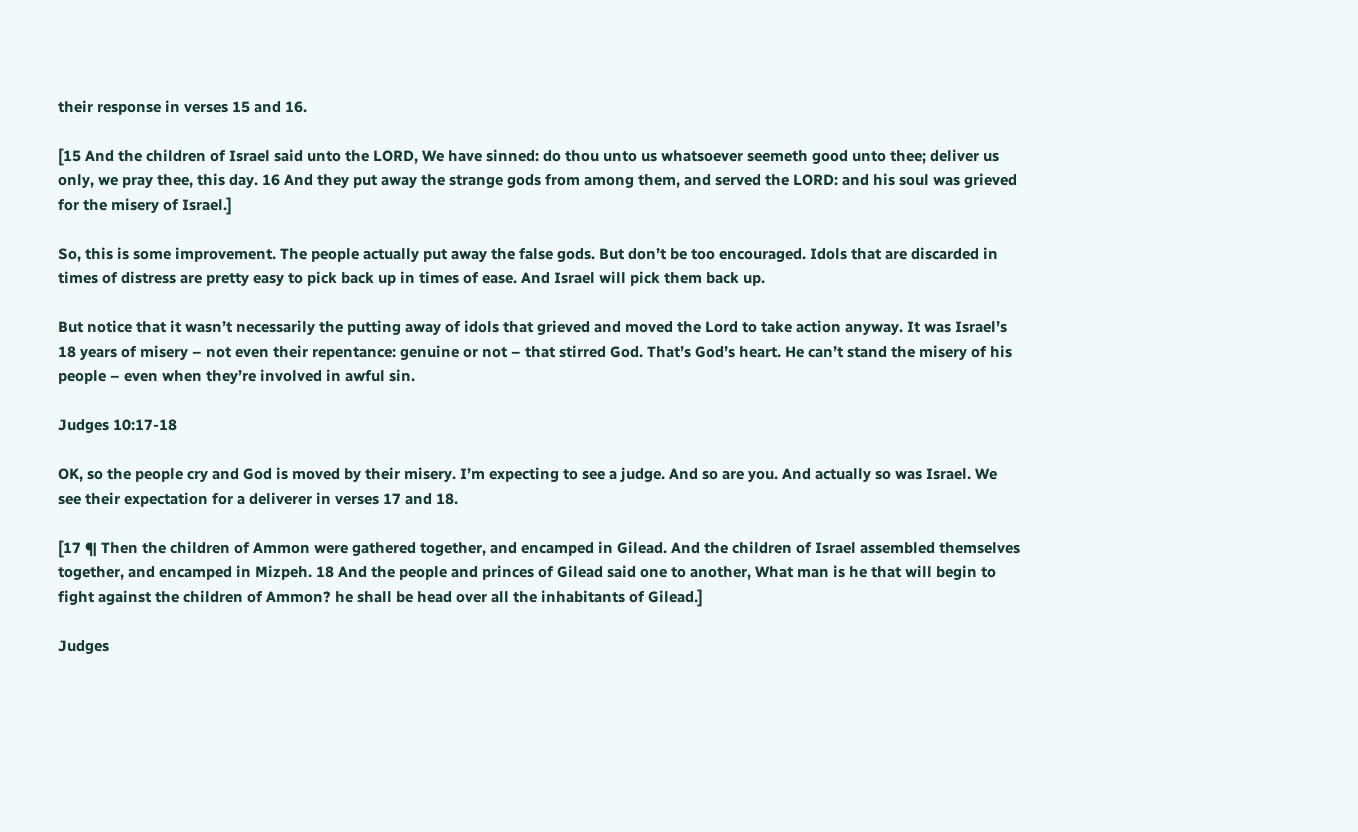their response in verses 15 and 16.

[15 And the children of Israel said unto the LORD, We have sinned: do thou unto us whatsoever seemeth good unto thee; deliver us only, we pray thee, this day. 16 And they put away the strange gods from among them, and served the LORD: and his soul was grieved for the misery of Israel.]

So, this is some improvement. The people actually put away the false gods. But don’t be too encouraged. Idols that are discarded in times of distress are pretty easy to pick back up in times of ease. And Israel will pick them back up.

But notice that it wasn’t necessarily the putting away of idols that grieved and moved the Lord to take action anyway. It was Israel’s 18 years of misery – not even their repentance: genuine or not – that stirred God. That’s God’s heart. He can’t stand the misery of his people – even when they’re involved in awful sin.

Judges 10:17-18

OK, so the people cry and God is moved by their misery. I’m expecting to see a judge. And so are you. And actually so was Israel. We see their expectation for a deliverer in verses 17 and 18.

[17 ¶ Then the children of Ammon were gathered together, and encamped in Gilead. And the children of Israel assembled themselves together, and encamped in Mizpeh. 18 And the people and princes of Gilead said one to another, What man is he that will begin to fight against the children of Ammon? he shall be head over all the inhabitants of Gilead.]

Judges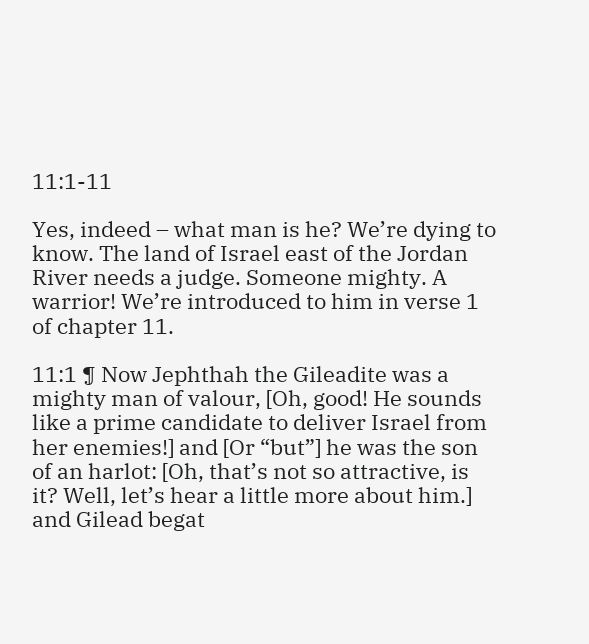11:1-11

Yes, indeed – what man is he? We’re dying to know. The land of Israel east of the Jordan River needs a judge. Someone mighty. A warrior! We’re introduced to him in verse 1 of chapter 11.

11:1 ¶ Now Jephthah the Gileadite was a mighty man of valour, [Oh, good! He sounds like a prime candidate to deliver Israel from her enemies!] and [Or “but”] he was the son of an harlot: [Oh, that’s not so attractive, is it? Well, let’s hear a little more about him.] and Gilead begat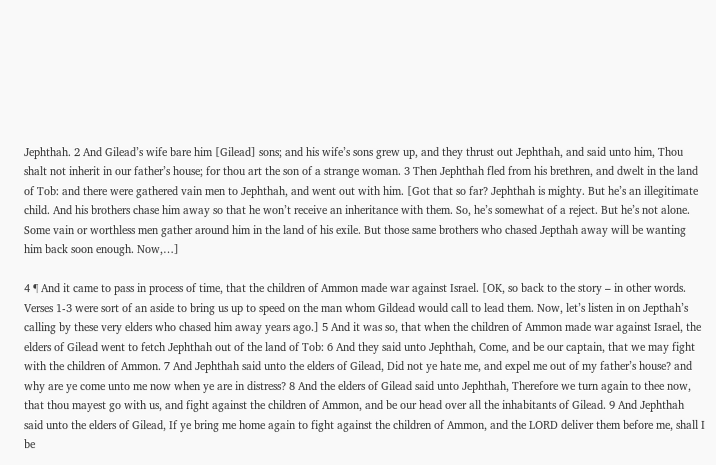Jephthah. 2 And Gilead’s wife bare him [Gilead] sons; and his wife’s sons grew up, and they thrust out Jephthah, and said unto him, Thou shalt not inherit in our father’s house; for thou art the son of a strange woman. 3 Then Jephthah fled from his brethren, and dwelt in the land of Tob: and there were gathered vain men to Jephthah, and went out with him. [Got that so far? Jephthah is mighty. But he’s an illegitimate child. And his brothers chase him away so that he won’t receive an inheritance with them. So, he’s somewhat of a reject. But he’s not alone. Some vain or worthless men gather around him in the land of his exile. But those same brothers who chased Jepthah away will be wanting him back soon enough. Now,…]

4 ¶ And it came to pass in process of time, that the children of Ammon made war against Israel. [OK, so back to the story – in other words. Verses 1-3 were sort of an aside to bring us up to speed on the man whom Gildead would call to lead them. Now, let’s listen in on Jepthah’s calling by these very elders who chased him away years ago.] 5 And it was so, that when the children of Ammon made war against Israel, the elders of Gilead went to fetch Jephthah out of the land of Tob: 6 And they said unto Jephthah, Come, and be our captain, that we may fight with the children of Ammon. 7 And Jephthah said unto the elders of Gilead, Did not ye hate me, and expel me out of my father’s house? and why are ye come unto me now when ye are in distress? 8 And the elders of Gilead said unto Jephthah, Therefore we turn again to thee now, that thou mayest go with us, and fight against the children of Ammon, and be our head over all the inhabitants of Gilead. 9 And Jephthah said unto the elders of Gilead, If ye bring me home again to fight against the children of Ammon, and the LORD deliver them before me, shall I be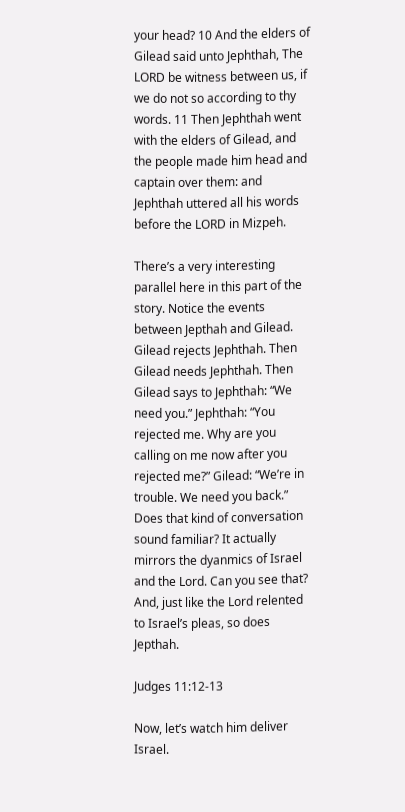your head? 10 And the elders of Gilead said unto Jephthah, The LORD be witness between us, if we do not so according to thy words. 11 Then Jephthah went with the elders of Gilead, and the people made him head and captain over them: and Jephthah uttered all his words before the LORD in Mizpeh.

There’s a very interesting parallel here in this part of the story. Notice the events between Jepthah and Gilead. Gilead rejects Jephthah. Then Gilead needs Jephthah. Then Gilead says to Jephthah: “We need you.” Jephthah: “You rejected me. Why are you calling on me now after you rejected me?” Gilead: “We’re in trouble. We need you back.” Does that kind of conversation sound familiar? It actually mirrors the dyanmics of Israel and the Lord. Can you see that? And, just like the Lord relented to Israel’s pleas, so does Jepthah.

Judges 11:12-13

Now, let’s watch him deliver Israel.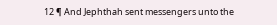12 ¶ And Jephthah sent messengers unto the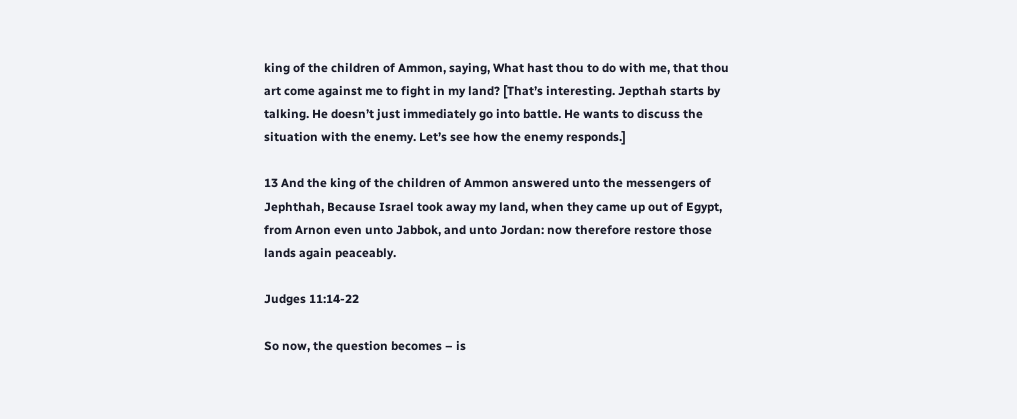king of the children of Ammon, saying, What hast thou to do with me, that thou art come against me to fight in my land? [That’s interesting. Jepthah starts by talking. He doesn’t just immediately go into battle. He wants to discuss the situation with the enemy. Let’s see how the enemy responds.]

13 And the king of the children of Ammon answered unto the messengers of Jephthah, Because Israel took away my land, when they came up out of Egypt, from Arnon even unto Jabbok, and unto Jordan: now therefore restore those lands again peaceably.

Judges 11:14-22

So now, the question becomes – is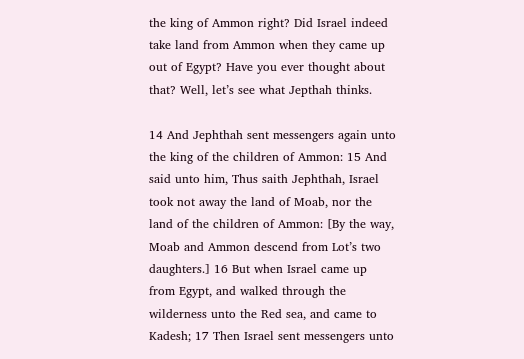the king of Ammon right? Did Israel indeed take land from Ammon when they came up out of Egypt? Have you ever thought about that? Well, let’s see what Jepthah thinks.

14 And Jephthah sent messengers again unto the king of the children of Ammon: 15 And said unto him, Thus saith Jephthah, Israel took not away the land of Moab, nor the land of the children of Ammon: [By the way, Moab and Ammon descend from Lot’s two daughters.] 16 But when Israel came up from Egypt, and walked through the wilderness unto the Red sea, and came to Kadesh; 17 Then Israel sent messengers unto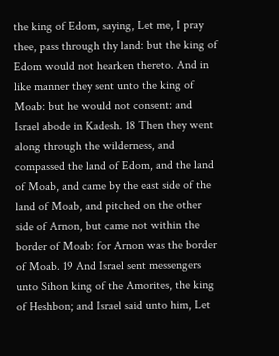the king of Edom, saying, Let me, I pray thee, pass through thy land: but the king of Edom would not hearken thereto. And in like manner they sent unto the king of Moab: but he would not consent: and Israel abode in Kadesh. 18 Then they went along through the wilderness, and compassed the land of Edom, and the land of Moab, and came by the east side of the land of Moab, and pitched on the other side of Arnon, but came not within the border of Moab: for Arnon was the border of Moab. 19 And Israel sent messengers unto Sihon king of the Amorites, the king of Heshbon; and Israel said unto him, Let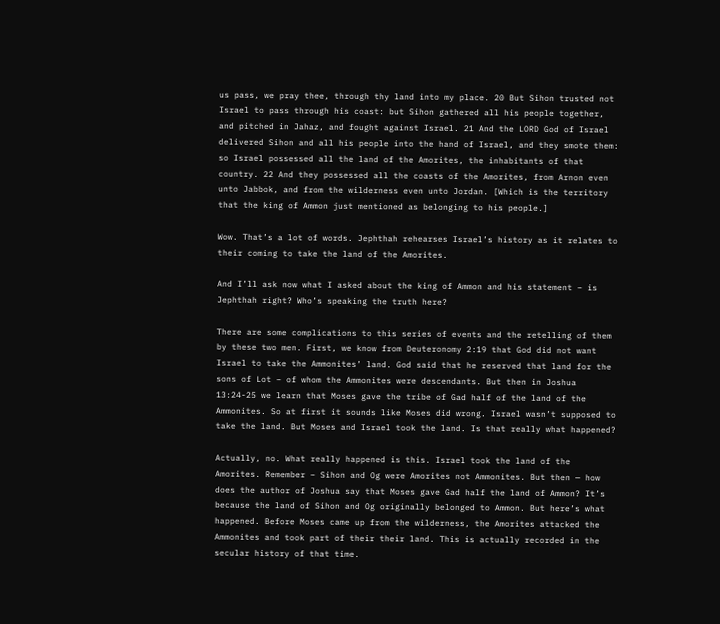us pass, we pray thee, through thy land into my place. 20 But Sihon trusted not Israel to pass through his coast: but Sihon gathered all his people together, and pitched in Jahaz, and fought against Israel. 21 And the LORD God of Israel delivered Sihon and all his people into the hand of Israel, and they smote them: so Israel possessed all the land of the Amorites, the inhabitants of that country. 22 And they possessed all the coasts of the Amorites, from Arnon even unto Jabbok, and from the wilderness even unto Jordan. [Which is the territory that the king of Ammon just mentioned as belonging to his people.]

Wow. That’s a lot of words. Jephthah rehearses Israel’s history as it relates to their coming to take the land of the Amorites.

And I’ll ask now what I asked about the king of Ammon and his statement – is Jephthah right? Who’s speaking the truth here?

There are some complications to this series of events and the retelling of them by these two men. First, we know from Deuteronomy 2:19 that God did not want Israel to take the Ammonites’ land. God said that he reserved that land for the sons of Lot – of whom the Ammonites were descendants. But then in Joshua 13:24-25 we learn that Moses gave the tribe of Gad half of the land of the Ammonites. So at first it sounds like Moses did wrong. Israel wasn’t supposed to take the land. But Moses and Israel took the land. Is that really what happened?

Actually, no. What really happened is this. Israel took the land of the Amorites. Remember – Sihon and Og were Amorites not Ammonites. But then — how does the author of Joshua say that Moses gave Gad half the land of Ammon? It’s because the land of Sihon and Og originally belonged to Ammon. But here’s what happened. Before Moses came up from the wilderness, the Amorites attacked the Ammonites and took part of their their land. This is actually recorded in the secular history of that time.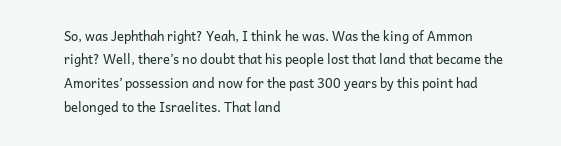So, was Jephthah right? Yeah, I think he was. Was the king of Ammon right? Well, there’s no doubt that his people lost that land that became the Amorites’ possession and now for the past 300 years by this point had belonged to the Israelites. That land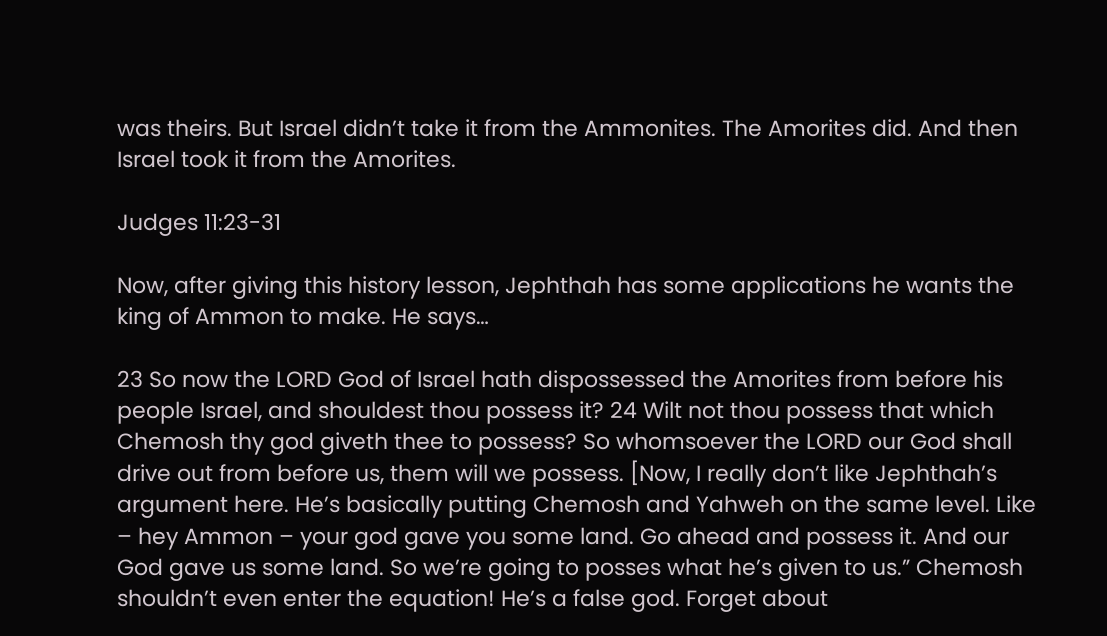was theirs. But Israel didn’t take it from the Ammonites. The Amorites did. And then Israel took it from the Amorites.

Judges 11:23-31

Now, after giving this history lesson, Jephthah has some applications he wants the king of Ammon to make. He says…

23 So now the LORD God of Israel hath dispossessed the Amorites from before his people Israel, and shouldest thou possess it? 24 Wilt not thou possess that which Chemosh thy god giveth thee to possess? So whomsoever the LORD our God shall drive out from before us, them will we possess. [Now, I really don’t like Jephthah’s argument here. He’s basically putting Chemosh and Yahweh on the same level. Like – hey Ammon – your god gave you some land. Go ahead and possess it. And our God gave us some land. So we’re going to posses what he’s given to us.” Chemosh shouldn’t even enter the equation! He’s a false god. Forget about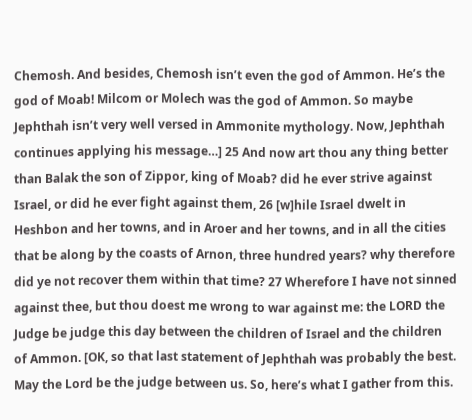Chemosh. And besides, Chemosh isn’t even the god of Ammon. He’s the god of Moab! Milcom or Molech was the god of Ammon. So maybe Jephthah isn’t very well versed in Ammonite mythology. Now, Jephthah continues applying his message…] 25 And now art thou any thing better than Balak the son of Zippor, king of Moab? did he ever strive against Israel, or did he ever fight against them, 26 [w]hile Israel dwelt in Heshbon and her towns, and in Aroer and her towns, and in all the cities that be along by the coasts of Arnon, three hundred years? why therefore did ye not recover them within that time? 27 Wherefore I have not sinned against thee, but thou doest me wrong to war against me: the LORD the Judge be judge this day between the children of Israel and the children of Ammon. [OK, so that last statement of Jephthah was probably the best. May the Lord be the judge between us. So, here’s what I gather from this.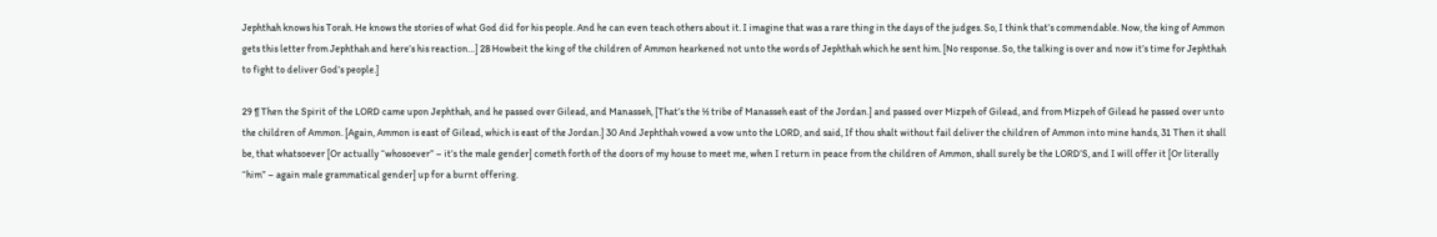Jephthah knows his Torah. He knows the stories of what God did for his people. And he can even teach others about it. I imagine that was a rare thing in the days of the judges. So, I think that’s commendable. Now, the king of Ammon gets this letter from Jephthah and here’s his reaction…] 28 Howbeit the king of the children of Ammon hearkened not unto the words of Jephthah which he sent him. [No response. So, the talking is over and now it’s time for Jephthah to fight to deliver God’s people.]

29 ¶ Then the Spirit of the LORD came upon Jephthah, and he passed over Gilead, and Manasseh, [That’s the ½ tribe of Manasseh east of the Jordan.] and passed over Mizpeh of Gilead, and from Mizpeh of Gilead he passed over unto the children of Ammon. [Again, Ammon is east of Gilead, which is east of the Jordan.] 30 And Jephthah vowed a vow unto the LORD, and said, If thou shalt without fail deliver the children of Ammon into mine hands, 31 Then it shall be, that whatsoever [Or actually “whosoever” – it’s the male gender] cometh forth of the doors of my house to meet me, when I return in peace from the children of Ammon, shall surely be the LORD’S, and I will offer it [Or literally “him” – again male grammatical gender] up for a burnt offering.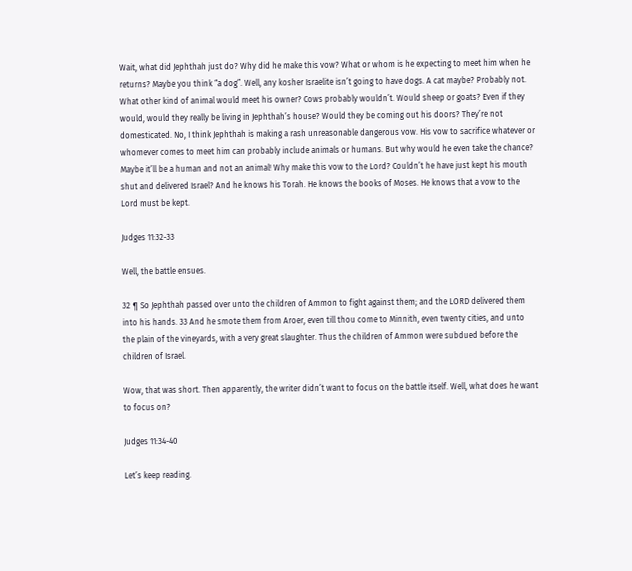Wait, what did Jephthah just do? Why did he make this vow? What or whom is he expecting to meet him when he returns? Maybe you think “a dog”. Well, any kosher Israelite isn’t going to have dogs. A cat maybe? Probably not. What other kind of animal would meet his owner? Cows probably wouldn’t. Would sheep or goats? Even if they would, would they really be living in Jephthah’s house? Would they be coming out his doors? They’re not domesticated. No, I think Jephthah is making a rash unreasonable dangerous vow. His vow to sacrifice whatever or whomever comes to meet him can probably include animals or humans. But why would he even take the chance? Maybe it’ll be a human and not an animal! Why make this vow to the Lord? Couldn’t he have just kept his mouth shut and delivered Israel? And he knows his Torah. He knows the books of Moses. He knows that a vow to the Lord must be kept.

Judges 11:32-33

Well, the battle ensues.

32 ¶ So Jephthah passed over unto the children of Ammon to fight against them; and the LORD delivered them into his hands. 33 And he smote them from Aroer, even till thou come to Minnith, even twenty cities, and unto the plain of the vineyards, with a very great slaughter. Thus the children of Ammon were subdued before the children of Israel.

Wow, that was short. Then apparently, the writer didn’t want to focus on the battle itself. Well, what does he want to focus on?

Judges 11:34-40

Let’s keep reading.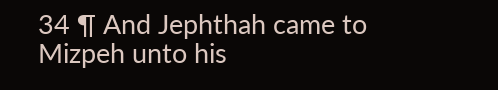34 ¶ And Jephthah came to Mizpeh unto his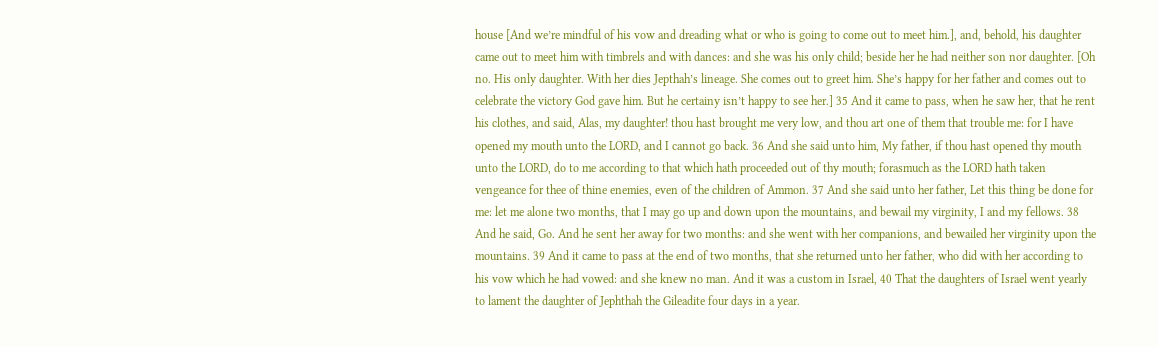house [And we’re mindful of his vow and dreading what or who is going to come out to meet him.], and, behold, his daughter came out to meet him with timbrels and with dances: and she was his only child; beside her he had neither son nor daughter. [Oh no. His only daughter. With her dies Jepthah’s lineage. She comes out to greet him. She’s happy for her father and comes out to celebrate the victory God gave him. But he certainy isn’t happy to see her.] 35 And it came to pass, when he saw her, that he rent his clothes, and said, Alas, my daughter! thou hast brought me very low, and thou art one of them that trouble me: for I have opened my mouth unto the LORD, and I cannot go back. 36 And she said unto him, My father, if thou hast opened thy mouth unto the LORD, do to me according to that which hath proceeded out of thy mouth; forasmuch as the LORD hath taken vengeance for thee of thine enemies, even of the children of Ammon. 37 And she said unto her father, Let this thing be done for me: let me alone two months, that I may go up and down upon the mountains, and bewail my virginity, I and my fellows. 38 And he said, Go. And he sent her away for two months: and she went with her companions, and bewailed her virginity upon the mountains. 39 And it came to pass at the end of two months, that she returned unto her father, who did with her according to his vow which he had vowed: and she knew no man. And it was a custom in Israel, 40 That the daughters of Israel went yearly to lament the daughter of Jephthah the Gileadite four days in a year.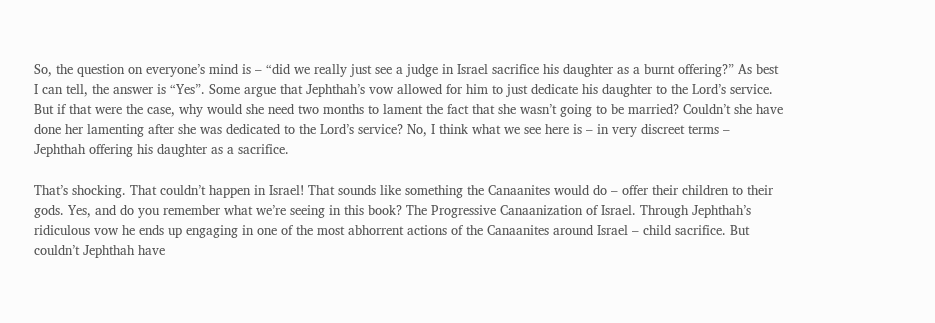So, the question on everyone’s mind is – “did we really just see a judge in Israel sacrifice his daughter as a burnt offering?” As best I can tell, the answer is “Yes”. Some argue that Jephthah’s vow allowed for him to just dedicate his daughter to the Lord’s service. But if that were the case, why would she need two months to lament the fact that she wasn’t going to be married? Couldn’t she have done her lamenting after she was dedicated to the Lord’s service? No, I think what we see here is – in very discreet terms – Jephthah offering his daughter as a sacrifice.

That’s shocking. That couldn’t happen in Israel! That sounds like something the Canaanites would do – offer their children to their gods. Yes, and do you remember what we’re seeing in this book? The Progressive Canaanization of Israel. Through Jephthah’s ridiculous vow he ends up engaging in one of the most abhorrent actions of the Canaanites around Israel – child sacrifice. But couldn’t Jephthah have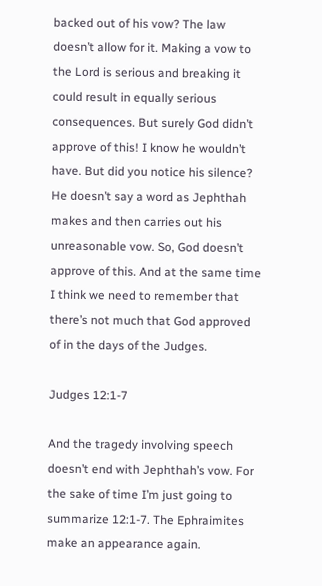backed out of his vow? The law doesn’t allow for it. Making a vow to the Lord is serious and breaking it could result in equally serious consequences. But surely God didn’t approve of this! I know he wouldn’t have. But did you notice his silence? He doesn’t say a word as Jephthah makes and then carries out his unreasonable vow. So, God doesn’t approve of this. And at the same time I think we need to remember that there’s not much that God approved of in the days of the Judges.

Judges 12:1-7

And the tragedy involving speech doesn’t end with Jephthah’s vow. For the sake of time I’m just going to summarize 12:1-7. The Ephraimites make an appearance again.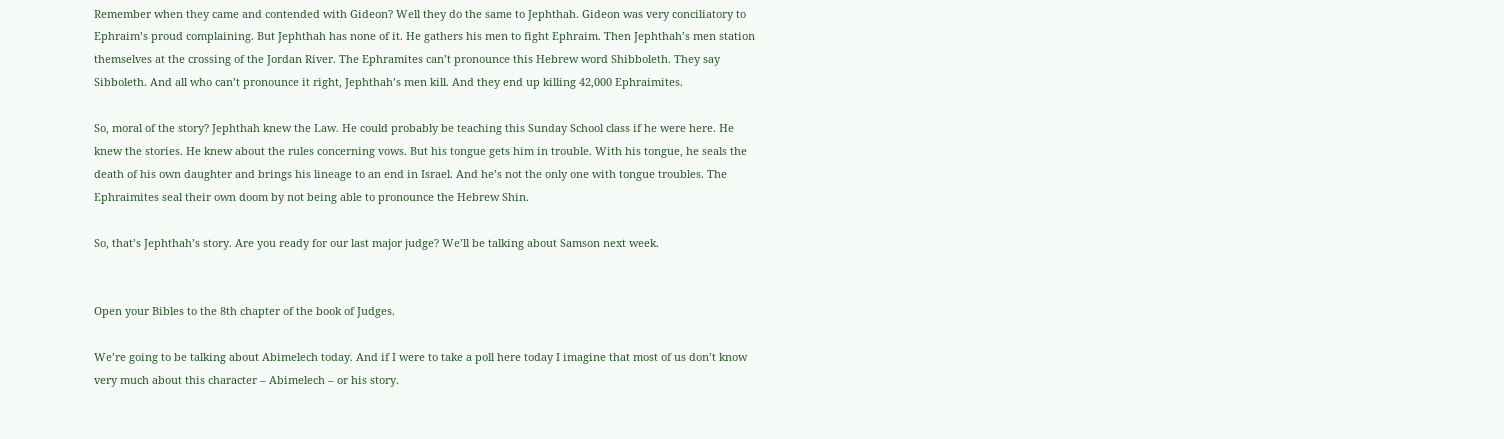Remember when they came and contended with Gideon? Well they do the same to Jephthah. Gideon was very conciliatory to Ephraim’s proud complaining. But Jephthah has none of it. He gathers his men to fight Ephraim. Then Jephthah’s men station themselves at the crossing of the Jordan River. The Ephramites can’t pronounce this Hebrew word Shibboleth. They say Sibboleth. And all who can’t pronounce it right, Jephthah’s men kill. And they end up killing 42,000 Ephraimites.

So, moral of the story? Jephthah knew the Law. He could probably be teaching this Sunday School class if he were here. He knew the stories. He knew about the rules concerning vows. But his tongue gets him in trouble. With his tongue, he seals the death of his own daughter and brings his lineage to an end in Israel. And he’s not the only one with tongue troubles. The Ephraimites seal their own doom by not being able to pronounce the Hebrew Shin.

So, that’s Jephthah’s story. Are you ready for our last major judge? We’ll be talking about Samson next week.


Open your Bibles to the 8th chapter of the book of Judges.

We’re going to be talking about Abimelech today. And if I were to take a poll here today I imagine that most of us don’t know very much about this character – Abimelech – or his story.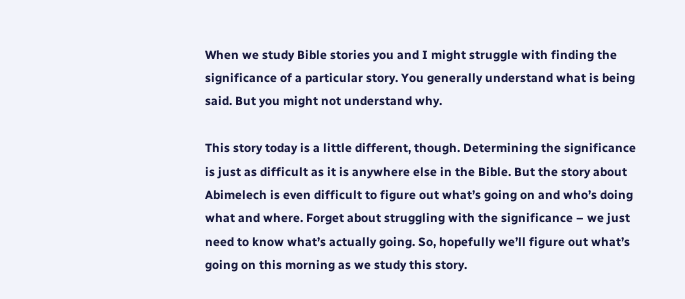When we study Bible stories you and I might struggle with finding the significance of a particular story. You generally understand what is being said. But you might not understand why.

This story today is a little different, though. Determining the significance is just as difficult as it is anywhere else in the Bible. But the story about Abimelech is even difficult to figure out what’s going on and who’s doing what and where. Forget about struggling with the significance – we just need to know what’s actually going. So, hopefully we’ll figure out what’s going on this morning as we study this story.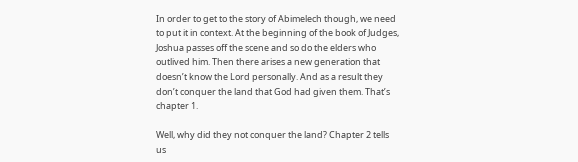In order to get to the story of Abimelech though, we need to put it in context. At the beginning of the book of Judges, Joshua passes off the scene and so do the elders who outlived him. Then there arises a new generation that doesn’t know the Lord personally. And as a result they don’t conquer the land that God had given them. That’s chapter 1.

Well, why did they not conquer the land? Chapter 2 tells us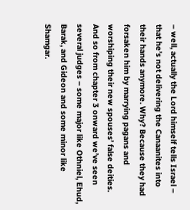– well, actually the Lord himself tells Israel – that he’s not delivering the Canaanites into their hands anymore. Why? Because they had forsaken him by marrying pagans and worshiping their new spouses’ false deities. And so from chapter 3 onward we’ve seen several judges – some major like Othniel, Ehud, Barak, and Gideon and some minor like Shamgar.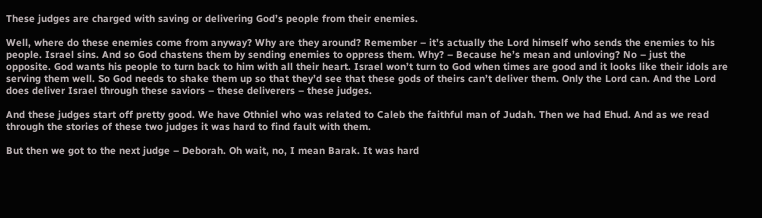These judges are charged with saving or delivering God’s people from their enemies.

Well, where do these enemies come from anyway? Why are they around? Remember – it’s actually the Lord himself who sends the enemies to his people. Israel sins. And so God chastens them by sending enemies to oppress them. Why? – Because he’s mean and unloving? No – just the opposite. God wants his people to turn back to him with all their heart. Israel won’t turn to God when times are good and it looks like their idols are serving them well. So God needs to shake them up so that they’d see that these gods of theirs can’t deliver them. Only the Lord can. And the Lord does deliver Israel through these saviors – these deliverers – these judges.

And these judges start off pretty good. We have Othniel who was related to Caleb the faithful man of Judah. Then we had Ehud. And as we read through the stories of these two judges it was hard to find fault with them.

But then we got to the next judge – Deborah. Oh wait, no, I mean Barak. It was hard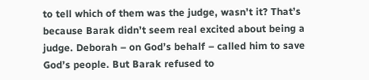to tell which of them was the judge, wasn’t it? That’s because Barak didn’t seem real excited about being a judge. Deborah – on God’s behalf – called him to save God’s people. But Barak refused to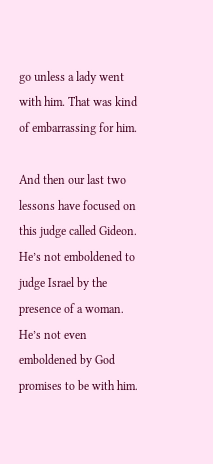go unless a lady went with him. That was kind of embarrassing for him.

And then our last two lessons have focused on this judge called Gideon. He’s not emboldened to judge Israel by the presence of a woman. He’s not even emboldened by God promises to be with him.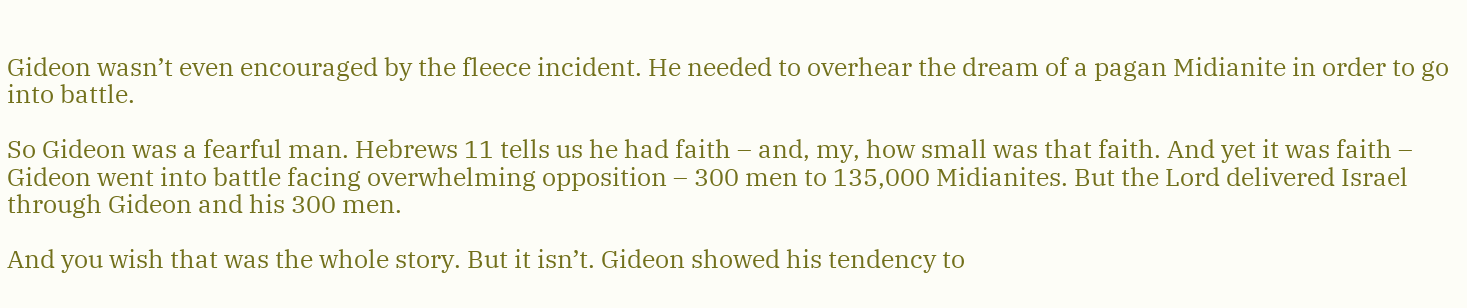Gideon wasn’t even encouraged by the fleece incident. He needed to overhear the dream of a pagan Midianite in order to go into battle.

So Gideon was a fearful man. Hebrews 11 tells us he had faith – and, my, how small was that faith. And yet it was faith – Gideon went into battle facing overwhelming opposition – 300 men to 135,000 Midianites. But the Lord delivered Israel through Gideon and his 300 men.

And you wish that was the whole story. But it isn’t. Gideon showed his tendency to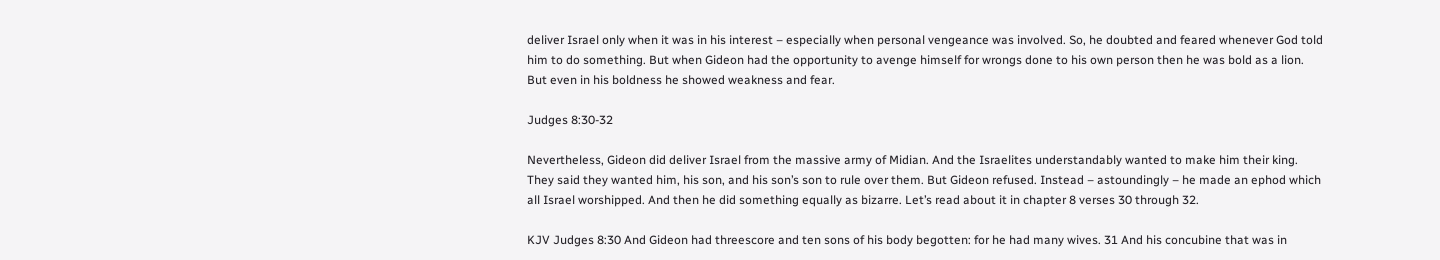deliver Israel only when it was in his interest – especially when personal vengeance was involved. So, he doubted and feared whenever God told him to do something. But when Gideon had the opportunity to avenge himself for wrongs done to his own person then he was bold as a lion. But even in his boldness he showed weakness and fear.

Judges 8:30-32

Nevertheless, Gideon did deliver Israel from the massive army of Midian. And the Israelites understandably wanted to make him their king. They said they wanted him, his son, and his son’s son to rule over them. But Gideon refused. Instead – astoundingly – he made an ephod which all Israel worshipped. And then he did something equally as bizarre. Let’s read about it in chapter 8 verses 30 through 32.

KJV Judges 8:30 And Gideon had threescore and ten sons of his body begotten: for he had many wives. 31 And his concubine that was in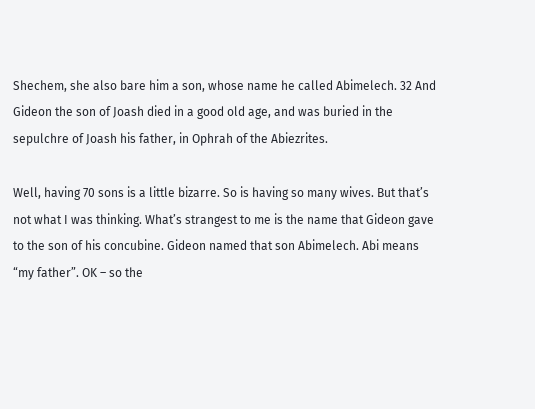Shechem, she also bare him a son, whose name he called Abimelech. 32 And Gideon the son of Joash died in a good old age, and was buried in the sepulchre of Joash his father, in Ophrah of the Abiezrites.

Well, having 70 sons is a little bizarre. So is having so many wives. But that’s not what I was thinking. What’s strangest to me is the name that Gideon gave to the son of his concubine. Gideon named that son Abimelech. Abi means “my father”. OK – so the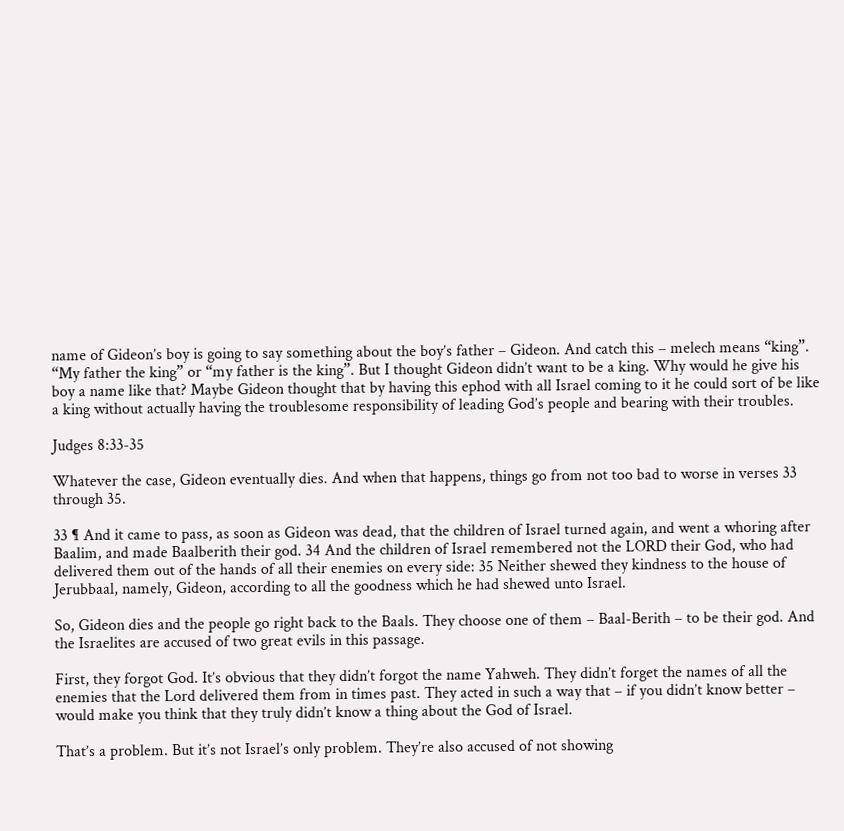name of Gideon’s boy is going to say something about the boy’s father – Gideon. And catch this – melech means “king”. “My father the king” or “my father is the king”. But I thought Gideon didn’t want to be a king. Why would he give his boy a name like that? Maybe Gideon thought that by having this ephod with all Israel coming to it he could sort of be like a king without actually having the troublesome responsibility of leading God’s people and bearing with their troubles.

Judges 8:33-35

Whatever the case, Gideon eventually dies. And when that happens, things go from not too bad to worse in verses 33 through 35.

33 ¶ And it came to pass, as soon as Gideon was dead, that the children of Israel turned again, and went a whoring after Baalim, and made Baalberith their god. 34 And the children of Israel remembered not the LORD their God, who had delivered them out of the hands of all their enemies on every side: 35 Neither shewed they kindness to the house of Jerubbaal, namely, Gideon, according to all the goodness which he had shewed unto Israel.

So, Gideon dies and the people go right back to the Baals. They choose one of them – Baal-Berith – to be their god. And the Israelites are accused of two great evils in this passage.

First, they forgot God. It’s obvious that they didn’t forgot the name Yahweh. They didn’t forget the names of all the enemies that the Lord delivered them from in times past. They acted in such a way that – if you didn’t know better – would make you think that they truly didn’t know a thing about the God of Israel.

That’s a problem. But it’s not Israel’s only problem. They’re also accused of not showing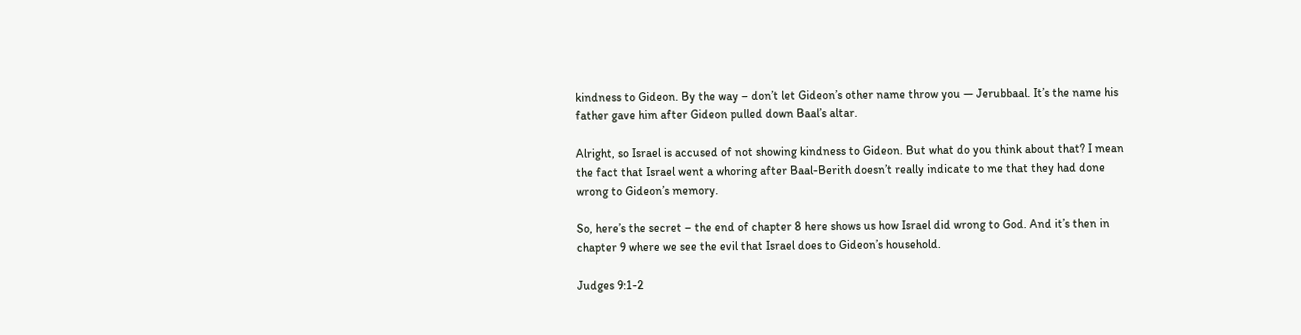kindness to Gideon. By the way – don’t let Gideon’s other name throw you — Jerubbaal. It’s the name his father gave him after Gideon pulled down Baal’s altar.

Alright, so Israel is accused of not showing kindness to Gideon. But what do you think about that? I mean the fact that Israel went a whoring after Baal-Berith doesn’t really indicate to me that they had done wrong to Gideon’s memory.

So, here’s the secret – the end of chapter 8 here shows us how Israel did wrong to God. And it’s then in chapter 9 where we see the evil that Israel does to Gideon’s household.

Judges 9:1-2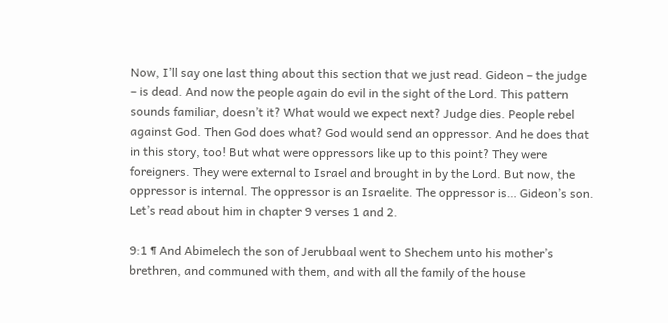Now, I’ll say one last thing about this section that we just read. Gideon – the judge – is dead. And now the people again do evil in the sight of the Lord. This pattern sounds familiar, doesn’t it? What would we expect next? Judge dies. People rebel against God. Then God does what? God would send an oppressor. And he does that in this story, too! But what were oppressors like up to this point? They were foreigners. They were external to Israel and brought in by the Lord. But now, the oppressor is internal. The oppressor is an Israelite. The oppressor is… Gideon’s son. Let’s read about him in chapter 9 verses 1 and 2.

9:1 ¶ And Abimelech the son of Jerubbaal went to Shechem unto his mother’s brethren, and communed with them, and with all the family of the house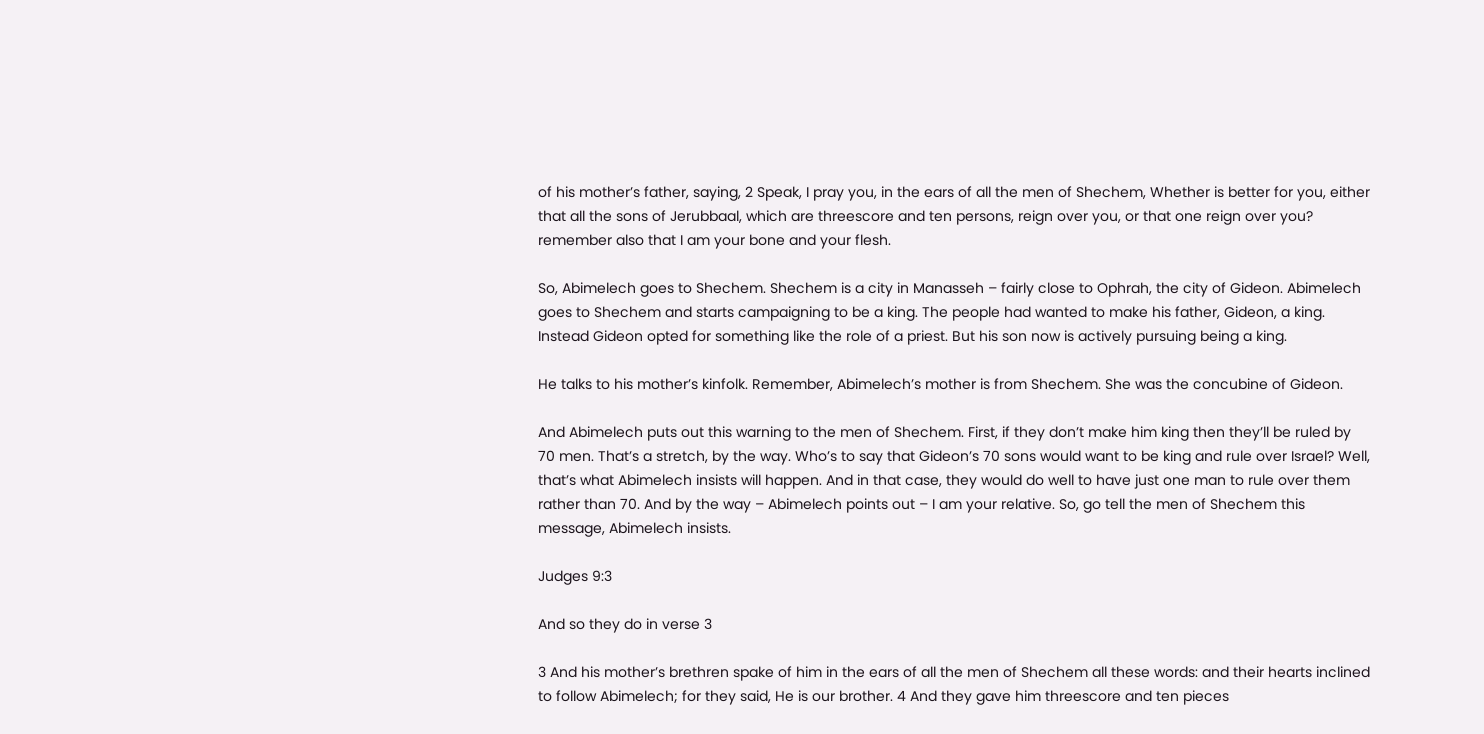of his mother’s father, saying, 2 Speak, I pray you, in the ears of all the men of Shechem, Whether is better for you, either that all the sons of Jerubbaal, which are threescore and ten persons, reign over you, or that one reign over you? remember also that I am your bone and your flesh.

So, Abimelech goes to Shechem. Shechem is a city in Manasseh – fairly close to Ophrah, the city of Gideon. Abimelech goes to Shechem and starts campaigning to be a king. The people had wanted to make his father, Gideon, a king. Instead Gideon opted for something like the role of a priest. But his son now is actively pursuing being a king.

He talks to his mother’s kinfolk. Remember, Abimelech’s mother is from Shechem. She was the concubine of Gideon.

And Abimelech puts out this warning to the men of Shechem. First, if they don’t make him king then they’ll be ruled by 70 men. That’s a stretch, by the way. Who’s to say that Gideon’s 70 sons would want to be king and rule over Israel? Well, that’s what Abimelech insists will happen. And in that case, they would do well to have just one man to rule over them rather than 70. And by the way – Abimelech points out – I am your relative. So, go tell the men of Shechem this message, Abimelech insists.

Judges 9:3

And so they do in verse 3

3 And his mother’s brethren spake of him in the ears of all the men of Shechem all these words: and their hearts inclined to follow Abimelech; for they said, He is our brother. 4 And they gave him threescore and ten pieces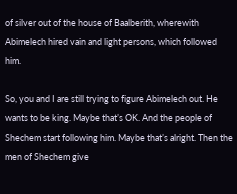of silver out of the house of Baalberith, wherewith Abimelech hired vain and light persons, which followed him.

So, you and I are still trying to figure Abimelech out. He wants to be king. Maybe that’s OK. And the people of Shechem start following him. Maybe that’s alright. Then the men of Shechem give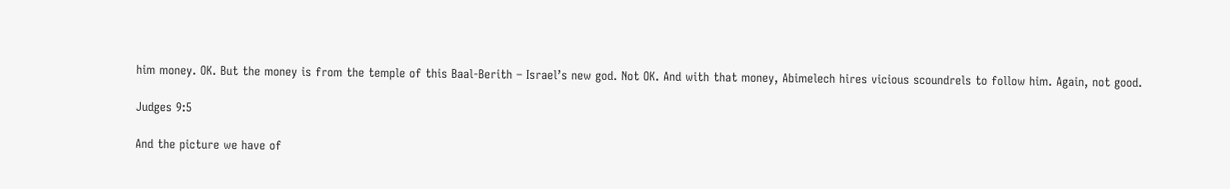him money. OK. But the money is from the temple of this Baal-Berith – Israel’s new god. Not OK. And with that money, Abimelech hires vicious scoundrels to follow him. Again, not good.

Judges 9:5

And the picture we have of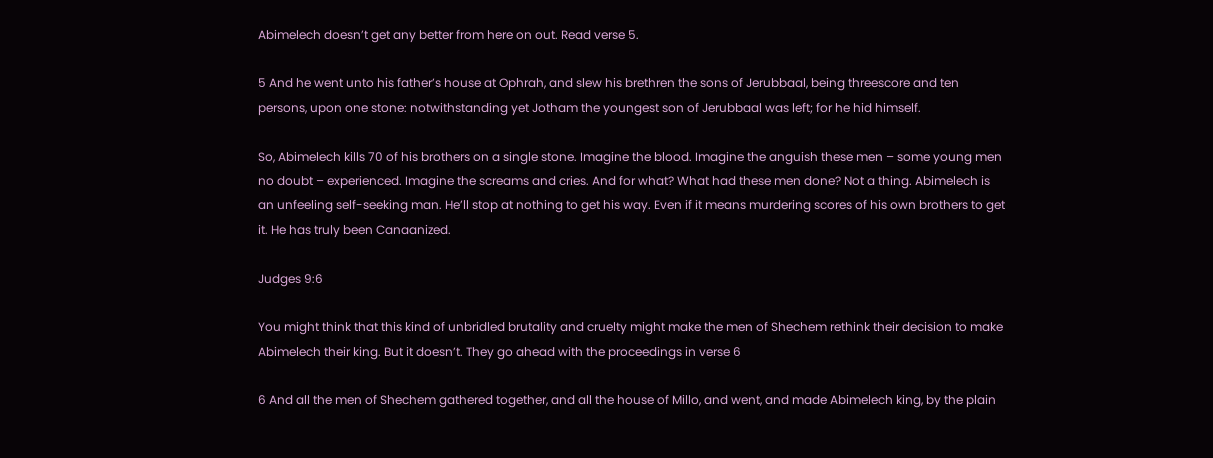Abimelech doesn’t get any better from here on out. Read verse 5.

5 And he went unto his father’s house at Ophrah, and slew his brethren the sons of Jerubbaal, being threescore and ten persons, upon one stone: notwithstanding yet Jotham the youngest son of Jerubbaal was left; for he hid himself.

So, Abimelech kills 70 of his brothers on a single stone. Imagine the blood. Imagine the anguish these men – some young men no doubt – experienced. Imagine the screams and cries. And for what? What had these men done? Not a thing. Abimelech is an unfeeling self-seeking man. He’ll stop at nothing to get his way. Even if it means murdering scores of his own brothers to get it. He has truly been Canaanized.

Judges 9:6

You might think that this kind of unbridled brutality and cruelty might make the men of Shechem rethink their decision to make Abimelech their king. But it doesn’t. They go ahead with the proceedings in verse 6

6 And all the men of Shechem gathered together, and all the house of Millo, and went, and made Abimelech king, by the plain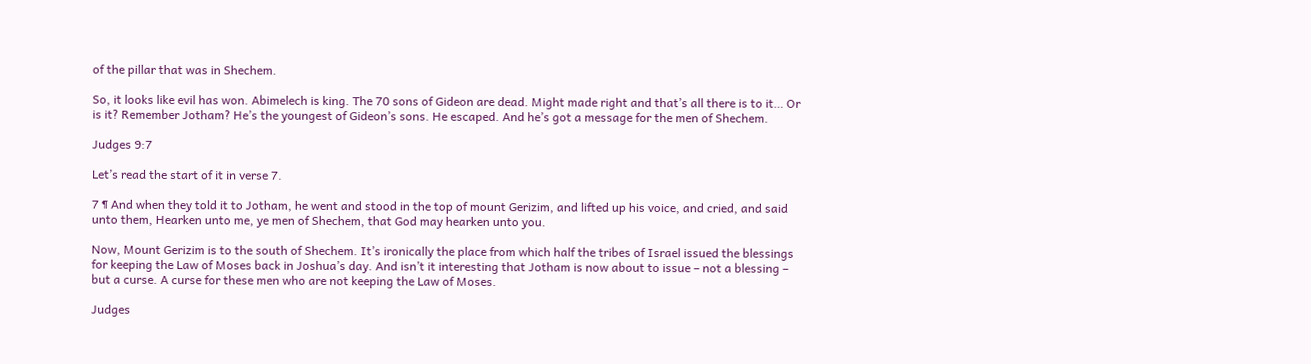of the pillar that was in Shechem.

So, it looks like evil has won. Abimelech is king. The 70 sons of Gideon are dead. Might made right and that’s all there is to it… Or is it? Remember Jotham? He’s the youngest of Gideon’s sons. He escaped. And he’s got a message for the men of Shechem.

Judges 9:7

Let’s read the start of it in verse 7.

7 ¶ And when they told it to Jotham, he went and stood in the top of mount Gerizim, and lifted up his voice, and cried, and said unto them, Hearken unto me, ye men of Shechem, that God may hearken unto you.

Now, Mount Gerizim is to the south of Shechem. It’s ironically the place from which half the tribes of Israel issued the blessings for keeping the Law of Moses back in Joshua’s day. And isn’t it interesting that Jotham is now about to issue – not a blessing – but a curse. A curse for these men who are not keeping the Law of Moses.

Judges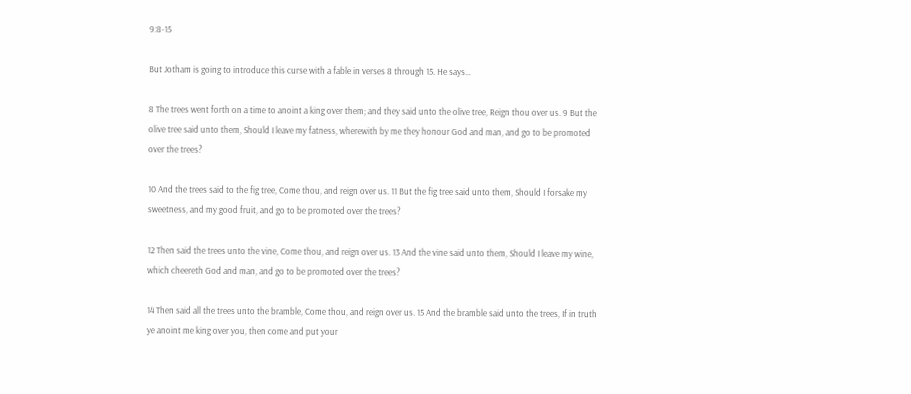9:8-15

But Jotham is going to introduce this curse with a fable in verses 8 through 15. He says…

8 The trees went forth on a time to anoint a king over them; and they said unto the olive tree, Reign thou over us. 9 But the olive tree said unto them, Should I leave my fatness, wherewith by me they honour God and man, and go to be promoted over the trees?

10 And the trees said to the fig tree, Come thou, and reign over us. 11 But the fig tree said unto them, Should I forsake my sweetness, and my good fruit, and go to be promoted over the trees?

12 Then said the trees unto the vine, Come thou, and reign over us. 13 And the vine said unto them, Should I leave my wine, which cheereth God and man, and go to be promoted over the trees?

14 Then said all the trees unto the bramble, Come thou, and reign over us. 15 And the bramble said unto the trees, If in truth ye anoint me king over you, then come and put your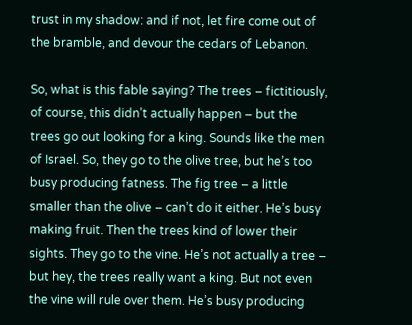trust in my shadow: and if not, let fire come out of the bramble, and devour the cedars of Lebanon.

So, what is this fable saying? The trees – fictitiously, of course, this didn’t actually happen – but the trees go out looking for a king. Sounds like the men of Israel. So, they go to the olive tree, but he’s too busy producing fatness. The fig tree – a little smaller than the olive – can’t do it either. He’s busy making fruit. Then the trees kind of lower their sights. They go to the vine. He’s not actually a tree – but hey, the trees really want a king. But not even the vine will rule over them. He’s busy producing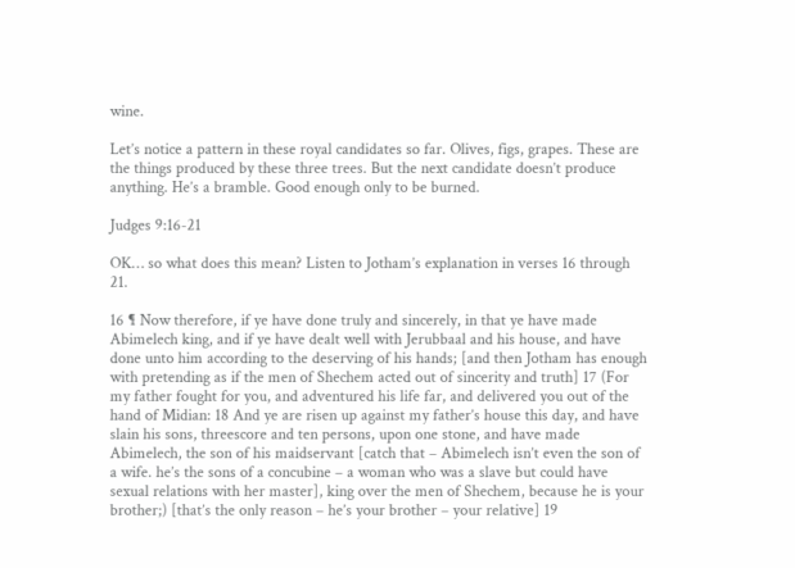wine.

Let’s notice a pattern in these royal candidates so far. Olives, figs, grapes. These are the things produced by these three trees. But the next candidate doesn’t produce anything. He’s a bramble. Good enough only to be burned.

Judges 9:16-21

OK… so what does this mean? Listen to Jotham’s explanation in verses 16 through 21.

16 ¶ Now therefore, if ye have done truly and sincerely, in that ye have made Abimelech king, and if ye have dealt well with Jerubbaal and his house, and have done unto him according to the deserving of his hands; [and then Jotham has enough with pretending as if the men of Shechem acted out of sincerity and truth] 17 (For my father fought for you, and adventured his life far, and delivered you out of the hand of Midian: 18 And ye are risen up against my father’s house this day, and have slain his sons, threescore and ten persons, upon one stone, and have made Abimelech, the son of his maidservant [catch that – Abimelech isn’t even the son of a wife. he’s the sons of a concubine – a woman who was a slave but could have sexual relations with her master], king over the men of Shechem, because he is your brother;) [that’s the only reason – he’s your brother – your relative] 19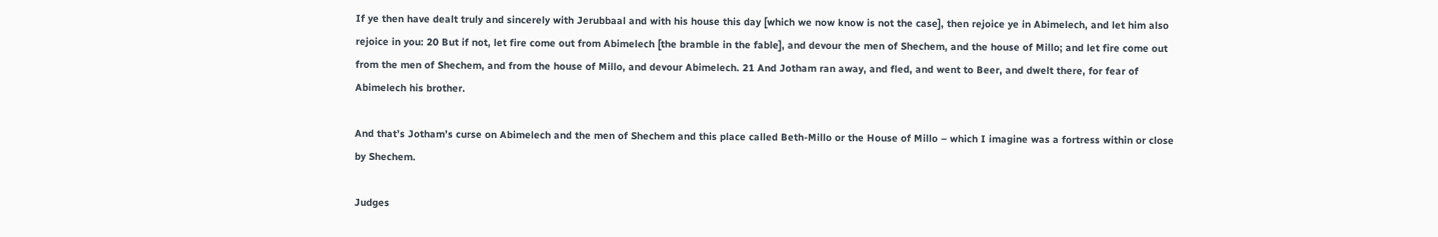If ye then have dealt truly and sincerely with Jerubbaal and with his house this day [which we now know is not the case], then rejoice ye in Abimelech, and let him also rejoice in you: 20 But if not, let fire come out from Abimelech [the bramble in the fable], and devour the men of Shechem, and the house of Millo; and let fire come out from the men of Shechem, and from the house of Millo, and devour Abimelech. 21 And Jotham ran away, and fled, and went to Beer, and dwelt there, for fear of Abimelech his brother.

And that’s Jotham’s curse on Abimelech and the men of Shechem and this place called Beth-Millo or the House of Millo – which I imagine was a fortress within or close by Shechem.

Judges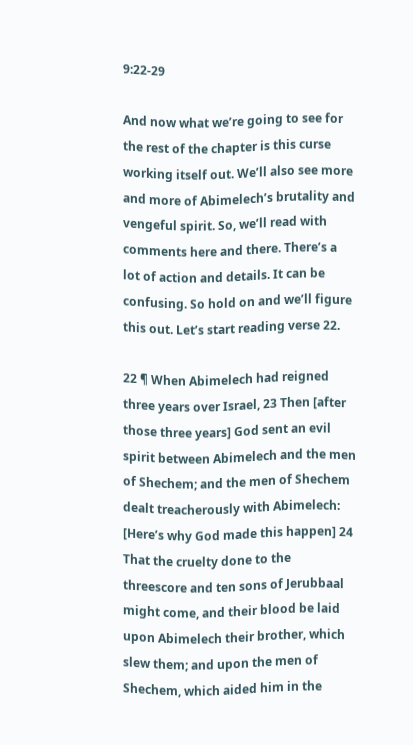9:22-29

And now what we’re going to see for the rest of the chapter is this curse working itself out. We’ll also see more and more of Abimelech’s brutality and vengeful spirit. So, we’ll read with comments here and there. There’s a lot of action and details. It can be confusing. So hold on and we’ll figure this out. Let’s start reading verse 22.

22 ¶ When Abimelech had reigned three years over Israel, 23 Then [after those three years] God sent an evil spirit between Abimelech and the men of Shechem; and the men of Shechem dealt treacherously with Abimelech: [Here’s why God made this happen] 24 That the cruelty done to the threescore and ten sons of Jerubbaal might come, and their blood be laid upon Abimelech their brother, which slew them; and upon the men of Shechem, which aided him in the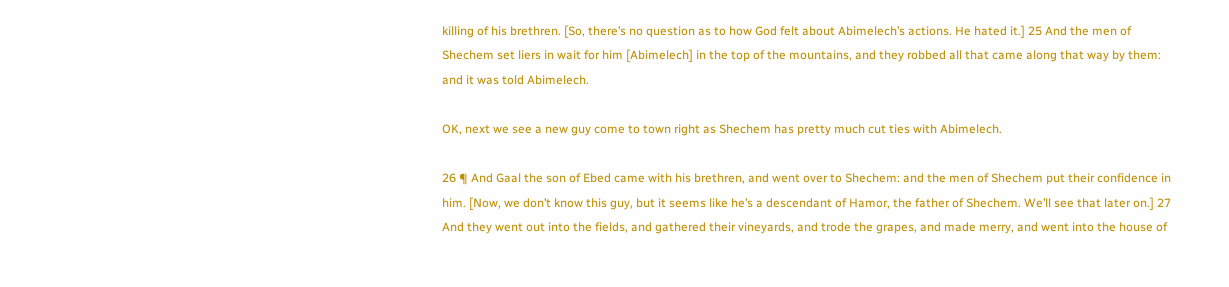killing of his brethren. [So, there’s no question as to how God felt about Abimelech’s actions. He hated it.] 25 And the men of Shechem set liers in wait for him [Abimelech] in the top of the mountains, and they robbed all that came along that way by them: and it was told Abimelech.

OK, next we see a new guy come to town right as Shechem has pretty much cut ties with Abimelech.

26 ¶ And Gaal the son of Ebed came with his brethren, and went over to Shechem: and the men of Shechem put their confidence in him. [Now, we don’t know this guy, but it seems like he’s a descendant of Hamor, the father of Shechem. We’ll see that later on.] 27 And they went out into the fields, and gathered their vineyards, and trode the grapes, and made merry, and went into the house of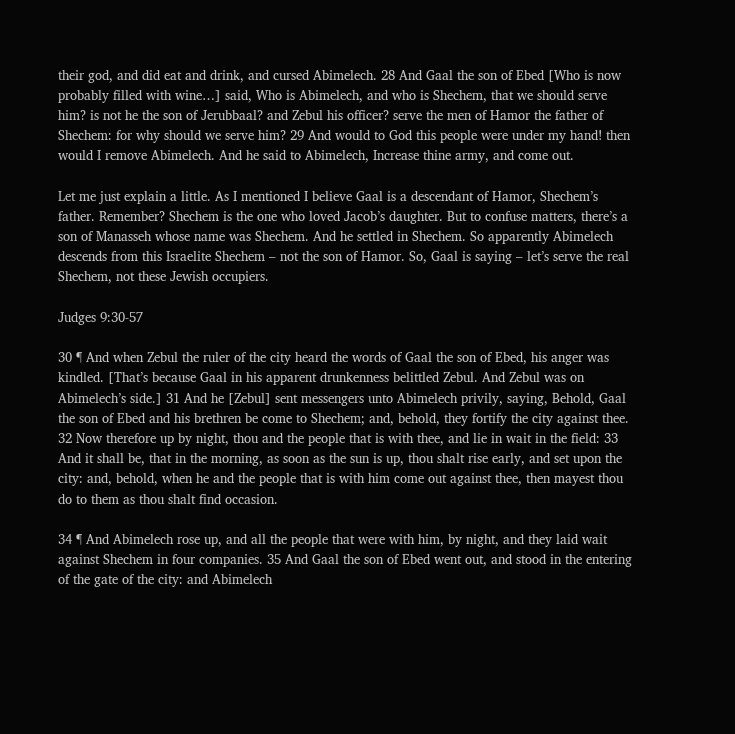their god, and did eat and drink, and cursed Abimelech. 28 And Gaal the son of Ebed [Who is now probably filled with wine…] said, Who is Abimelech, and who is Shechem, that we should serve him? is not he the son of Jerubbaal? and Zebul his officer? serve the men of Hamor the father of Shechem: for why should we serve him? 29 And would to God this people were under my hand! then would I remove Abimelech. And he said to Abimelech, Increase thine army, and come out.

Let me just explain a little. As I mentioned I believe Gaal is a descendant of Hamor, Shechem’s father. Remember? Shechem is the one who loved Jacob’s daughter. But to confuse matters, there’s a son of Manasseh whose name was Shechem. And he settled in Shechem. So apparently Abimelech descends from this Israelite Shechem – not the son of Hamor. So, Gaal is saying – let’s serve the real Shechem, not these Jewish occupiers.

Judges 9:30-57

30 ¶ And when Zebul the ruler of the city heard the words of Gaal the son of Ebed, his anger was kindled. [That’s because Gaal in his apparent drunkenness belittled Zebul. And Zebul was on Abimelech’s side.] 31 And he [Zebul] sent messengers unto Abimelech privily, saying, Behold, Gaal the son of Ebed and his brethren be come to Shechem; and, behold, they fortify the city against thee. 32 Now therefore up by night, thou and the people that is with thee, and lie in wait in the field: 33 And it shall be, that in the morning, as soon as the sun is up, thou shalt rise early, and set upon the city: and, behold, when he and the people that is with him come out against thee, then mayest thou do to them as thou shalt find occasion.

34 ¶ And Abimelech rose up, and all the people that were with him, by night, and they laid wait against Shechem in four companies. 35 And Gaal the son of Ebed went out, and stood in the entering of the gate of the city: and Abimelech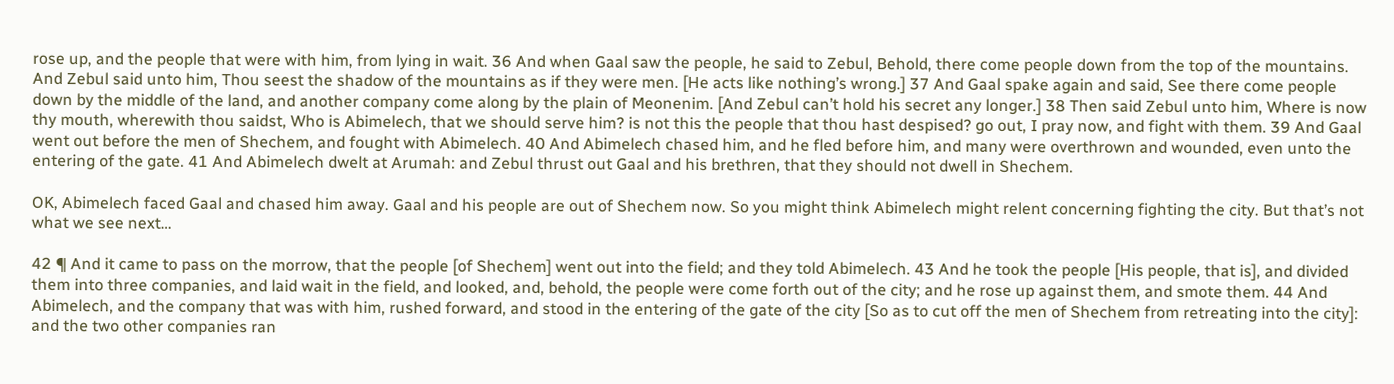rose up, and the people that were with him, from lying in wait. 36 And when Gaal saw the people, he said to Zebul, Behold, there come people down from the top of the mountains. And Zebul said unto him, Thou seest the shadow of the mountains as if they were men. [He acts like nothing’s wrong.] 37 And Gaal spake again and said, See there come people down by the middle of the land, and another company come along by the plain of Meonenim. [And Zebul can’t hold his secret any longer.] 38 Then said Zebul unto him, Where is now thy mouth, wherewith thou saidst, Who is Abimelech, that we should serve him? is not this the people that thou hast despised? go out, I pray now, and fight with them. 39 And Gaal went out before the men of Shechem, and fought with Abimelech. 40 And Abimelech chased him, and he fled before him, and many were overthrown and wounded, even unto the entering of the gate. 41 And Abimelech dwelt at Arumah: and Zebul thrust out Gaal and his brethren, that they should not dwell in Shechem.

OK, Abimelech faced Gaal and chased him away. Gaal and his people are out of Shechem now. So you might think Abimelech might relent concerning fighting the city. But that’s not what we see next…

42 ¶ And it came to pass on the morrow, that the people [of Shechem] went out into the field; and they told Abimelech. 43 And he took the people [His people, that is], and divided them into three companies, and laid wait in the field, and looked, and, behold, the people were come forth out of the city; and he rose up against them, and smote them. 44 And Abimelech, and the company that was with him, rushed forward, and stood in the entering of the gate of the city [So as to cut off the men of Shechem from retreating into the city]: and the two other companies ran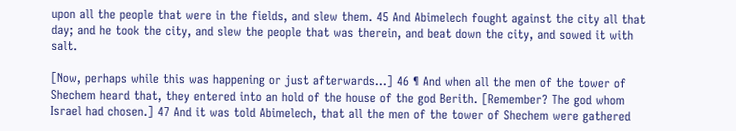upon all the people that were in the fields, and slew them. 45 And Abimelech fought against the city all that day; and he took the city, and slew the people that was therein, and beat down the city, and sowed it with salt.

[Now, perhaps while this was happening or just afterwards…] 46 ¶ And when all the men of the tower of Shechem heard that, they entered into an hold of the house of the god Berith. [Remember? The god whom Israel had chosen.] 47 And it was told Abimelech, that all the men of the tower of Shechem were gathered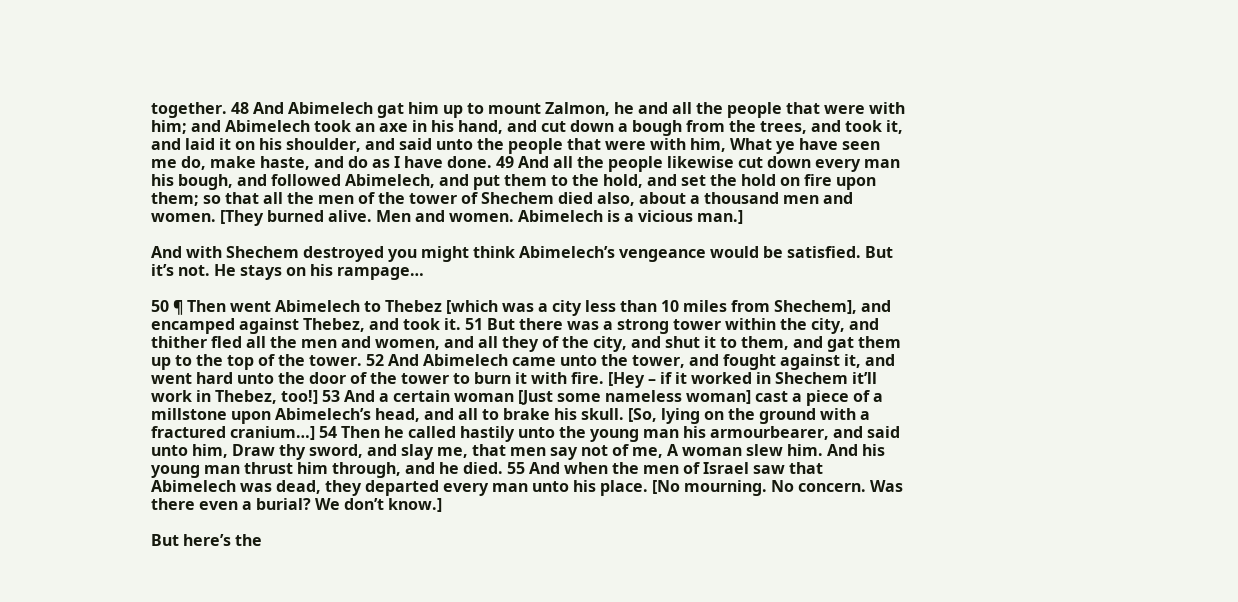together. 48 And Abimelech gat him up to mount Zalmon, he and all the people that were with him; and Abimelech took an axe in his hand, and cut down a bough from the trees, and took it, and laid it on his shoulder, and said unto the people that were with him, What ye have seen me do, make haste, and do as I have done. 49 And all the people likewise cut down every man his bough, and followed Abimelech, and put them to the hold, and set the hold on fire upon them; so that all the men of the tower of Shechem died also, about a thousand men and women. [They burned alive. Men and women. Abimelech is a vicious man.]

And with Shechem destroyed you might think Abimelech’s vengeance would be satisfied. But it’s not. He stays on his rampage…

50 ¶ Then went Abimelech to Thebez [which was a city less than 10 miles from Shechem], and encamped against Thebez, and took it. 51 But there was a strong tower within the city, and thither fled all the men and women, and all they of the city, and shut it to them, and gat them up to the top of the tower. 52 And Abimelech came unto the tower, and fought against it, and went hard unto the door of the tower to burn it with fire. [Hey – if it worked in Shechem it’ll work in Thebez, too!] 53 And a certain woman [Just some nameless woman] cast a piece of a millstone upon Abimelech’s head, and all to brake his skull. [So, lying on the ground with a fractured cranium…] 54 Then he called hastily unto the young man his armourbearer, and said unto him, Draw thy sword, and slay me, that men say not of me, A woman slew him. And his young man thrust him through, and he died. 55 And when the men of Israel saw that Abimelech was dead, they departed every man unto his place. [No mourning. No concern. Was there even a burial? We don’t know.]

But here’s the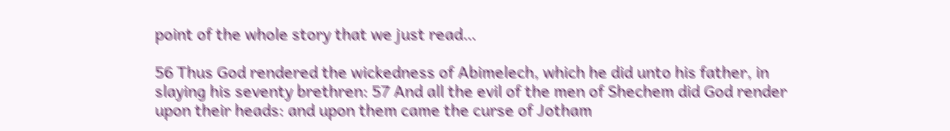point of the whole story that we just read…

56 Thus God rendered the wickedness of Abimelech, which he did unto his father, in slaying his seventy brethren: 57 And all the evil of the men of Shechem did God render upon their heads: and upon them came the curse of Jotham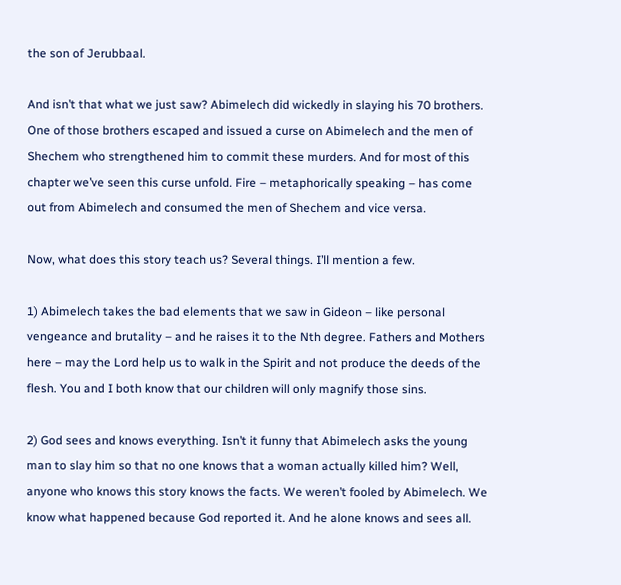the son of Jerubbaal.

And isn’t that what we just saw? Abimelech did wickedly in slaying his 70 brothers. One of those brothers escaped and issued a curse on Abimelech and the men of Shechem who strengthened him to commit these murders. And for most of this chapter we’ve seen this curse unfold. Fire – metaphorically speaking – has come out from Abimelech and consumed the men of Shechem and vice versa.

Now, what does this story teach us? Several things. I’ll mention a few.

1) Abimelech takes the bad elements that we saw in Gideon – like personal vengeance and brutality – and he raises it to the Nth degree. Fathers and Mothers here – may the Lord help us to walk in the Spirit and not produce the deeds of the flesh. You and I both know that our children will only magnify those sins.

2) God sees and knows everything. Isn’t it funny that Abimelech asks the young man to slay him so that no one knows that a woman actually killed him? Well, anyone who knows this story knows the facts. We weren’t fooled by Abimelech. We know what happened because God reported it. And he alone knows and sees all.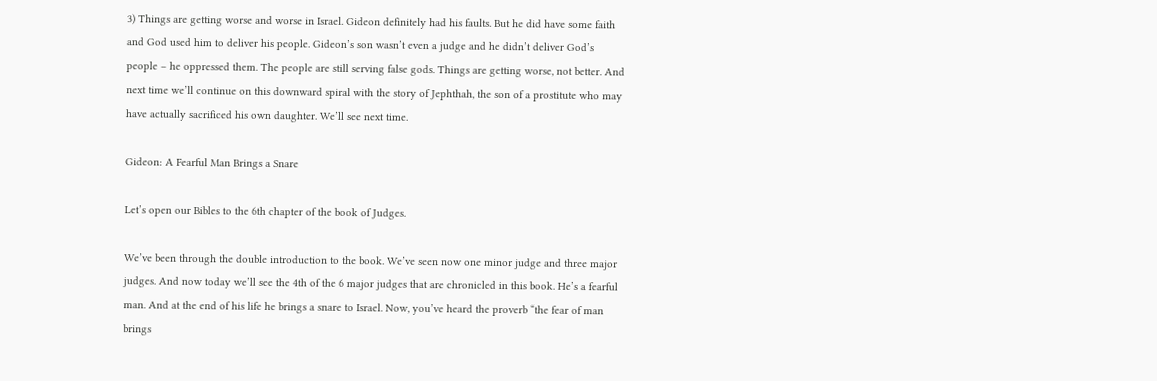3) Things are getting worse and worse in Israel. Gideon definitely had his faults. But he did have some faith and God used him to deliver his people. Gideon’s son wasn’t even a judge and he didn’t deliver God’s people – he oppressed them. The people are still serving false gods. Things are getting worse, not better. And next time we’ll continue on this downward spiral with the story of Jephthah, the son of a prostitute who may have actually sacrificed his own daughter. We’ll see next time.

Gideon: A Fearful Man Brings a Snare

Let’s open our Bibles to the 6th chapter of the book of Judges.

We’ve been through the double introduction to the book. We’ve seen now one minor judge and three major judges. And now today we’ll see the 4th of the 6 major judges that are chronicled in this book. He’s a fearful man. And at the end of his life he brings a snare to Israel. Now, you’ve heard the proverb “the fear of man brings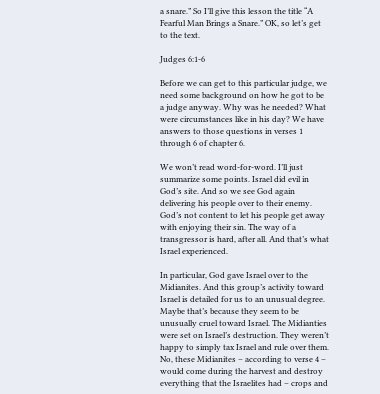a snare.” So I’ll give this lesson the title “A Fearful Man Brings a Snare.” OK, so let’s get to the text.

Judges 6:1-6

Before we can get to this particular judge, we need some background on how he got to be a judge anyway. Why was he needed? What were circumstances like in his day? We have answers to those questions in verses 1 through 6 of chapter 6.

We won’t read word-for-word. I’ll just summarize some points. Israel did evil in God’s site. And so we see God again delivering his people over to their enemy. God’s not content to let his people get away with enjoying their sin. The way of a transgressor is hard, after all. And that’s what Israel experienced.

In particular, God gave Israel over to the Midianites. And this group’s activity toward Israel is detailed for us to an unusual degree. Maybe that’s because they seem to be unusually cruel toward Israel. The Midianties were set on Israel’s destruction. They weren’t happy to simply tax Israel and rule over them. No, these Midianites – according to verse 4 – would come during the harvest and destroy everything that the Israelites had – crops and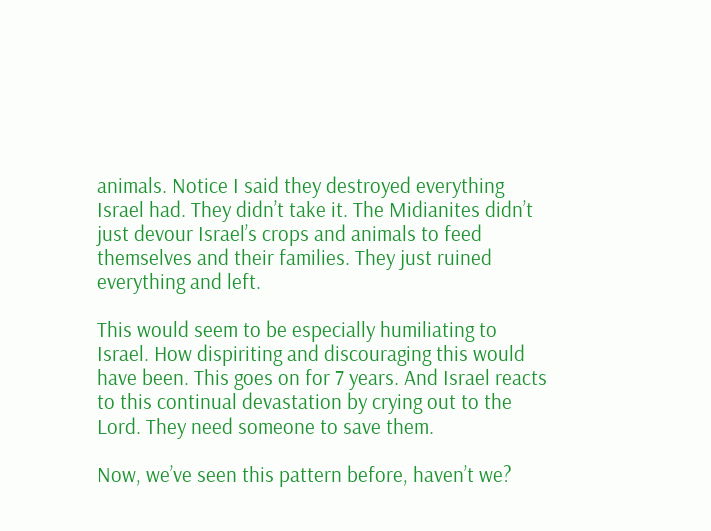animals. Notice I said they destroyed everything Israel had. They didn’t take it. The Midianites didn’t just devour Israel’s crops and animals to feed themselves and their families. They just ruined everything and left.

This would seem to be especially humiliating to Israel. How dispiriting and discouraging this would have been. This goes on for 7 years. And Israel reacts to this continual devastation by crying out to the Lord. They need someone to save them.

Now, we’ve seen this pattern before, haven’t we?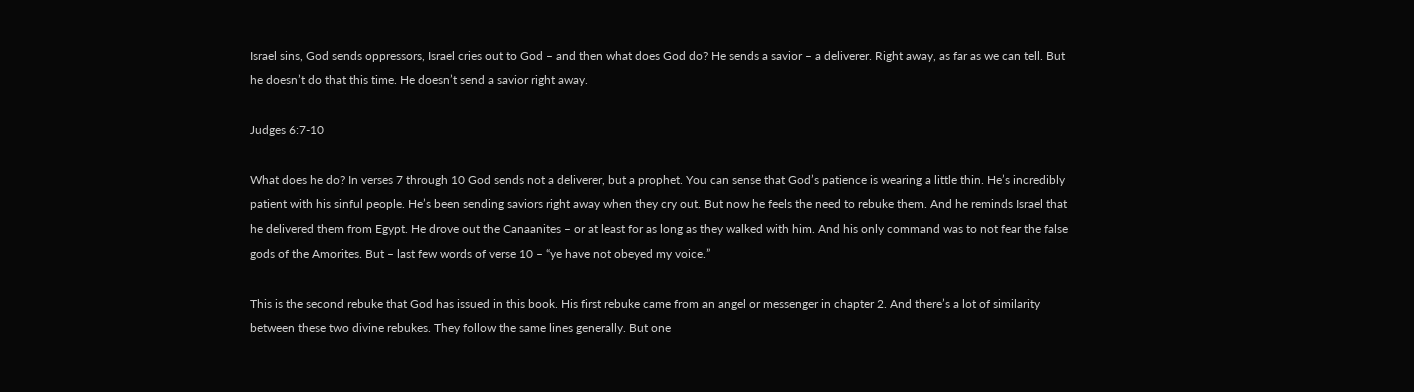Israel sins, God sends oppressors, Israel cries out to God – and then what does God do? He sends a savior – a deliverer. Right away, as far as we can tell. But he doesn’t do that this time. He doesn’t send a savior right away.

Judges 6:7-10

What does he do? In verses 7 through 10 God sends not a deliverer, but a prophet. You can sense that God’s patience is wearing a little thin. He’s incredibly patient with his sinful people. He’s been sending saviors right away when they cry out. But now he feels the need to rebuke them. And he reminds Israel that he delivered them from Egypt. He drove out the Canaanites – or at least for as long as they walked with him. And his only command was to not fear the false gods of the Amorites. But – last few words of verse 10 – “ye have not obeyed my voice.”

This is the second rebuke that God has issued in this book. His first rebuke came from an angel or messenger in chapter 2. And there’s a lot of similarity between these two divine rebukes. They follow the same lines generally. But one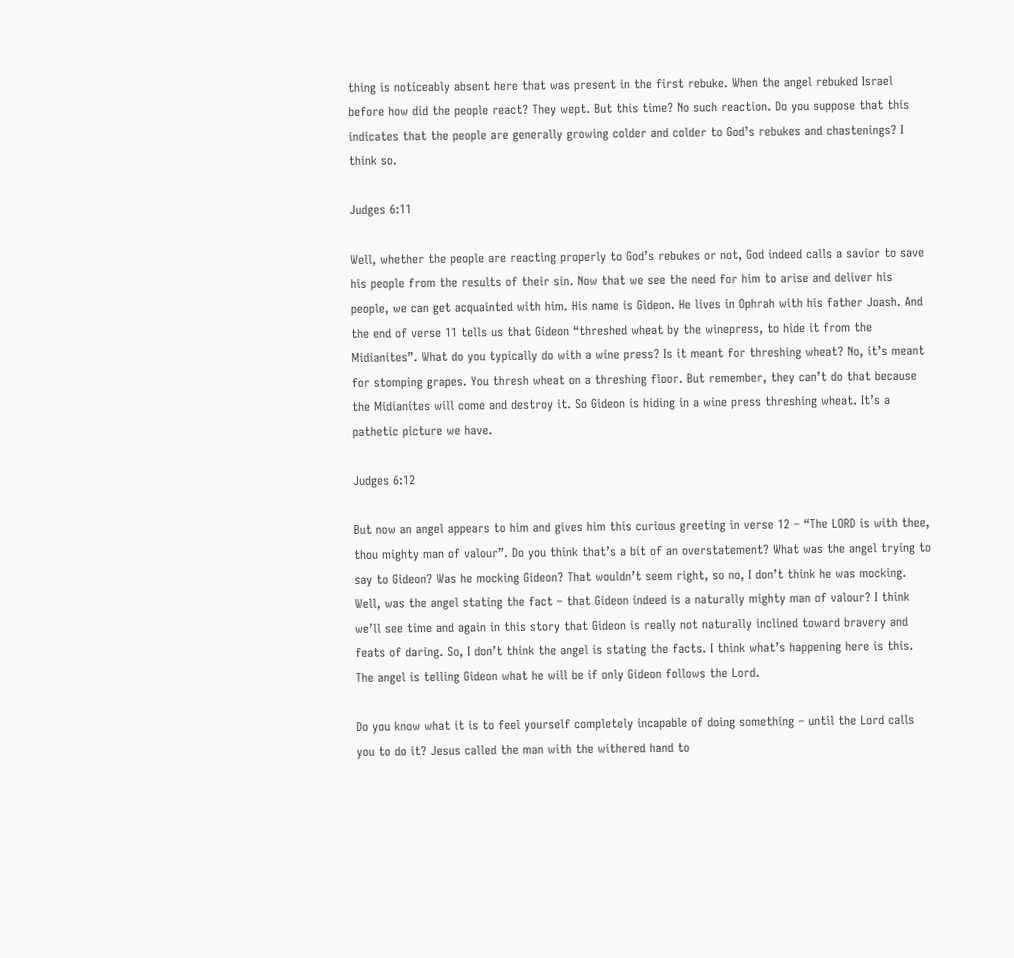thing is noticeably absent here that was present in the first rebuke. When the angel rebuked Israel before how did the people react? They wept. But this time? No such reaction. Do you suppose that this indicates that the people are generally growing colder and colder to God’s rebukes and chastenings? I think so.

Judges 6:11

Well, whether the people are reacting properly to God’s rebukes or not, God indeed calls a savior to save his people from the results of their sin. Now that we see the need for him to arise and deliver his people, we can get acquainted with him. His name is Gideon. He lives in Ophrah with his father Joash. And the end of verse 11 tells us that Gideon “threshed wheat by the winepress, to hide it from the Midianites”. What do you typically do with a wine press? Is it meant for threshing wheat? No, it’s meant for stomping grapes. You thresh wheat on a threshing floor. But remember, they can’t do that because the Midianites will come and destroy it. So Gideon is hiding in a wine press threshing wheat. It’s a pathetic picture we have.

Judges 6:12

But now an angel appears to him and gives him this curious greeting in verse 12 – “The LORD is with thee, thou mighty man of valour”. Do you think that’s a bit of an overstatement? What was the angel trying to say to Gideon? Was he mocking Gideon? That wouldn’t seem right, so no, I don’t think he was mocking. Well, was the angel stating the fact – that Gideon indeed is a naturally mighty man of valour? I think we’ll see time and again in this story that Gideon is really not naturally inclined toward bravery and feats of daring. So, I don’t think the angel is stating the facts. I think what’s happening here is this. The angel is telling Gideon what he will be if only Gideon follows the Lord.

Do you know what it is to feel yourself completely incapable of doing something – until the Lord calls you to do it? Jesus called the man with the withered hand to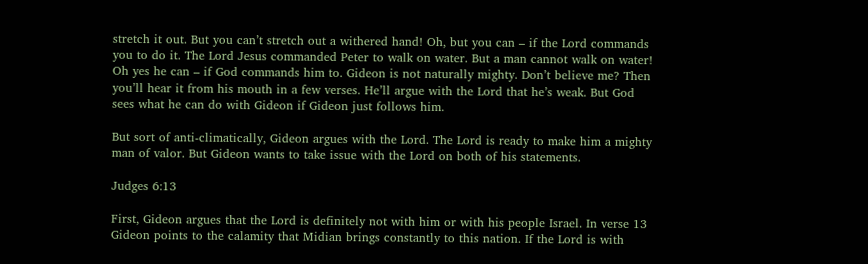stretch it out. But you can’t stretch out a withered hand! Oh, but you can – if the Lord commands you to do it. The Lord Jesus commanded Peter to walk on water. But a man cannot walk on water! Oh yes he can – if God commands him to. Gideon is not naturally mighty. Don’t believe me? Then you’ll hear it from his mouth in a few verses. He’ll argue with the Lord that he’s weak. But God sees what he can do with Gideon if Gideon just follows him.

But sort of anti-climatically, Gideon argues with the Lord. The Lord is ready to make him a mighty man of valor. But Gideon wants to take issue with the Lord on both of his statements.

Judges 6:13

First, Gideon argues that the Lord is definitely not with him or with his people Israel. In verse 13 Gideon points to the calamity that Midian brings constantly to this nation. If the Lord is with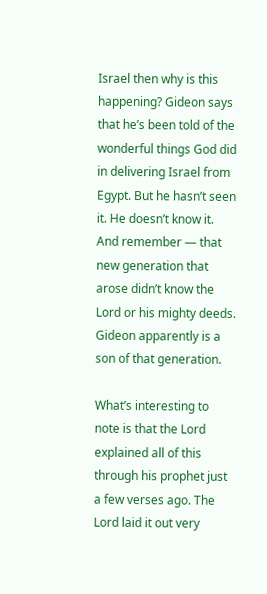Israel then why is this happening? Gideon says that he’s been told of the wonderful things God did in delivering Israel from Egypt. But he hasn’t seen it. He doesn’t know it. And remember — that new generation that arose didn’t know the Lord or his mighty deeds. Gideon apparently is a son of that generation.

What’s interesting to note is that the Lord explained all of this through his prophet just a few verses ago. The Lord laid it out very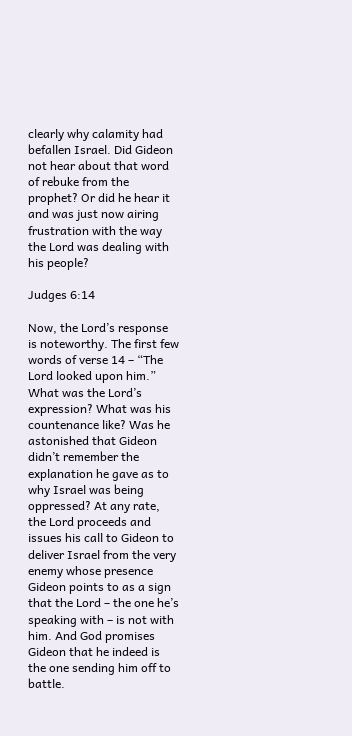clearly why calamity had befallen Israel. Did Gideon not hear about that word of rebuke from the prophet? Or did he hear it and was just now airing frustration with the way the Lord was dealing with his people?

Judges 6:14

Now, the Lord’s response is noteworthy. The first few words of verse 14 – “The Lord looked upon him.” What was the Lord’s expression? What was his countenance like? Was he astonished that Gideon didn’t remember the explanation he gave as to why Israel was being oppressed? At any rate, the Lord proceeds and issues his call to Gideon to deliver Israel from the very enemy whose presence Gideon points to as a sign that the Lord – the one he’s speaking with – is not with him. And God promises Gideon that he indeed is the one sending him off to battle.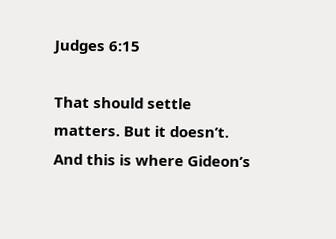Judges 6:15

That should settle matters. But it doesn’t. And this is where Gideon’s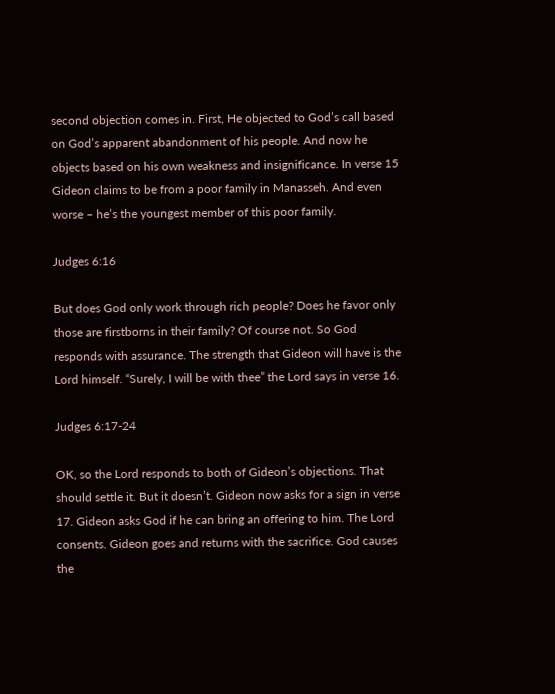second objection comes in. First, He objected to God’s call based on God’s apparent abandonment of his people. And now he objects based on his own weakness and insignificance. In verse 15 Gideon claims to be from a poor family in Manasseh. And even worse – he’s the youngest member of this poor family.

Judges 6:16

But does God only work through rich people? Does he favor only those are firstborns in their family? Of course not. So God responds with assurance. The strength that Gideon will have is the Lord himself. “Surely, I will be with thee” the Lord says in verse 16.

Judges 6:17-24

OK, so the Lord responds to both of Gideon’s objections. That should settle it. But it doesn’t. Gideon now asks for a sign in verse 17. Gideon asks God if he can bring an offering to him. The Lord consents. Gideon goes and returns with the sacrifice. God causes the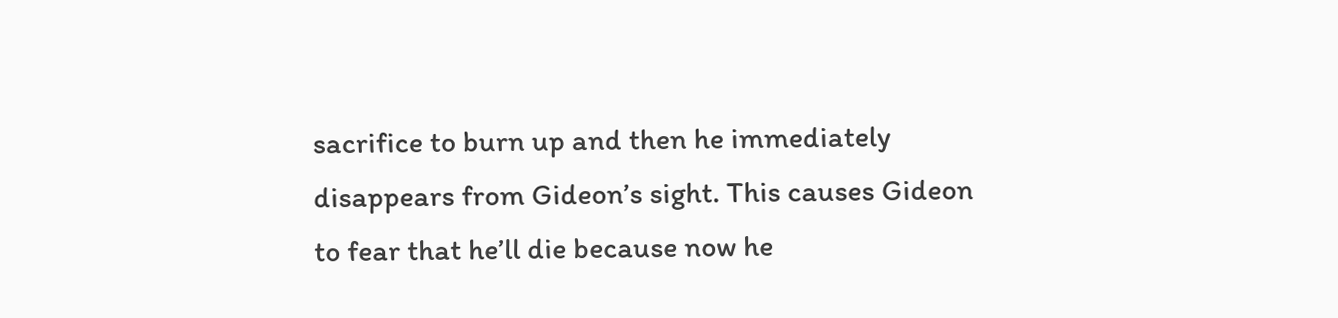sacrifice to burn up and then he immediately disappears from Gideon’s sight. This causes Gideon to fear that he’ll die because now he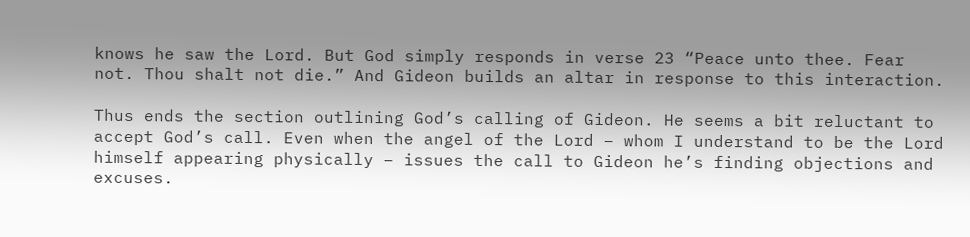knows he saw the Lord. But God simply responds in verse 23 “Peace unto thee. Fear not. Thou shalt not die.” And Gideon builds an altar in response to this interaction.

Thus ends the section outlining God’s calling of Gideon. He seems a bit reluctant to accept God’s call. Even when the angel of the Lord – whom I understand to be the Lord himself appearing physically – issues the call to Gideon he’s finding objections and excuses.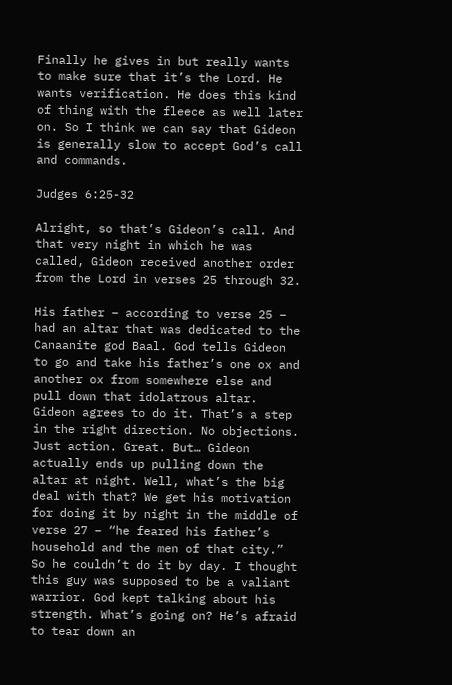Finally he gives in but really wants to make sure that it’s the Lord. He wants verification. He does this kind of thing with the fleece as well later on. So I think we can say that Gideon is generally slow to accept God’s call and commands.

Judges 6:25-32

Alright, so that’s Gideon’s call. And that very night in which he was called, Gideon received another order from the Lord in verses 25 through 32.

His father – according to verse 25 – had an altar that was dedicated to the Canaanite god Baal. God tells Gideon to go and take his father’s one ox and another ox from somewhere else and pull down that idolatrous altar. Gideon agrees to do it. That’s a step in the right direction. No objections. Just action. Great. But… Gideon actually ends up pulling down the altar at night. Well, what’s the big deal with that? We get his motivation for doing it by night in the middle of verse 27 – “he feared his father’s household and the men of that city.” So he couldn’t do it by day. I thought this guy was supposed to be a valiant warrior. God kept talking about his strength. What’s going on? He’s afraid to tear down an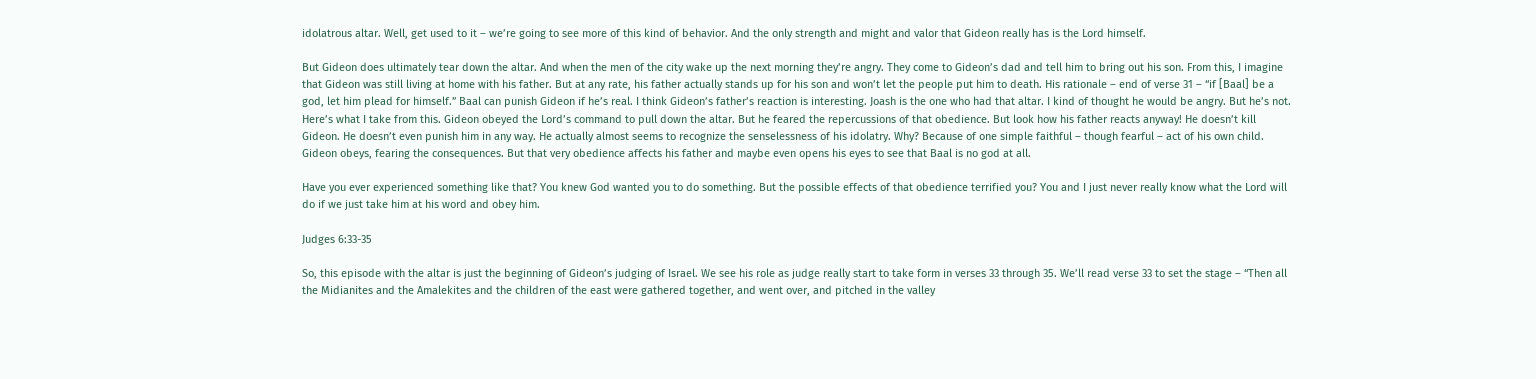idolatrous altar. Well, get used to it – we’re going to see more of this kind of behavior. And the only strength and might and valor that Gideon really has is the Lord himself.

But Gideon does ultimately tear down the altar. And when the men of the city wake up the next morning they’re angry. They come to Gideon’s dad and tell him to bring out his son. From this, I imagine that Gideon was still living at home with his father. But at any rate, his father actually stands up for his son and won’t let the people put him to death. His rationale – end of verse 31 – “if [Baal] be a god, let him plead for himself.” Baal can punish Gideon if he’s real. I think Gideon’s father’s reaction is interesting. Joash is the one who had that altar. I kind of thought he would be angry. But he’s not. Here’s what I take from this. Gideon obeyed the Lord’s command to pull down the altar. But he feared the repercussions of that obedience. But look how his father reacts anyway! He doesn’t kill Gideon. He doesn’t even punish him in any way. He actually almost seems to recognize the senselessness of his idolatry. Why? Because of one simple faithful – though fearful – act of his own child. Gideon obeys, fearing the consequences. But that very obedience affects his father and maybe even opens his eyes to see that Baal is no god at all.

Have you ever experienced something like that? You knew God wanted you to do something. But the possible effects of that obedience terrified you? You and I just never really know what the Lord will do if we just take him at his word and obey him.

Judges 6:33-35

So, this episode with the altar is just the beginning of Gideon’s judging of Israel. We see his role as judge really start to take form in verses 33 through 35. We’ll read verse 33 to set the stage – “Then all the Midianites and the Amalekites and the children of the east were gathered together, and went over, and pitched in the valley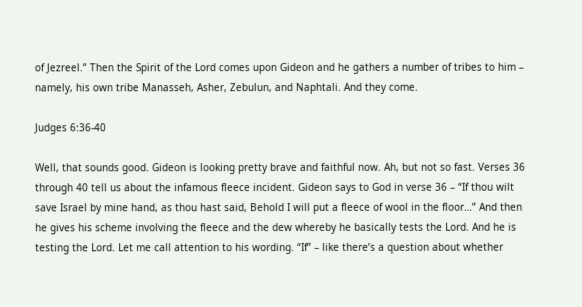of Jezreel.” Then the Spirit of the Lord comes upon Gideon and he gathers a number of tribes to him – namely, his own tribe Manasseh, Asher, Zebulun, and Naphtali. And they come.

Judges 6:36-40

Well, that sounds good. Gideon is looking pretty brave and faithful now. Ah, but not so fast. Verses 36 through 40 tell us about the infamous fleece incident. Gideon says to God in verse 36 – “If thou wilt save Israel by mine hand, as thou hast said, Behold I will put a fleece of wool in the floor…” And then he gives his scheme involving the fleece and the dew whereby he basically tests the Lord. And he is testing the Lord. Let me call attention to his wording. “If” – like there’s a question about whether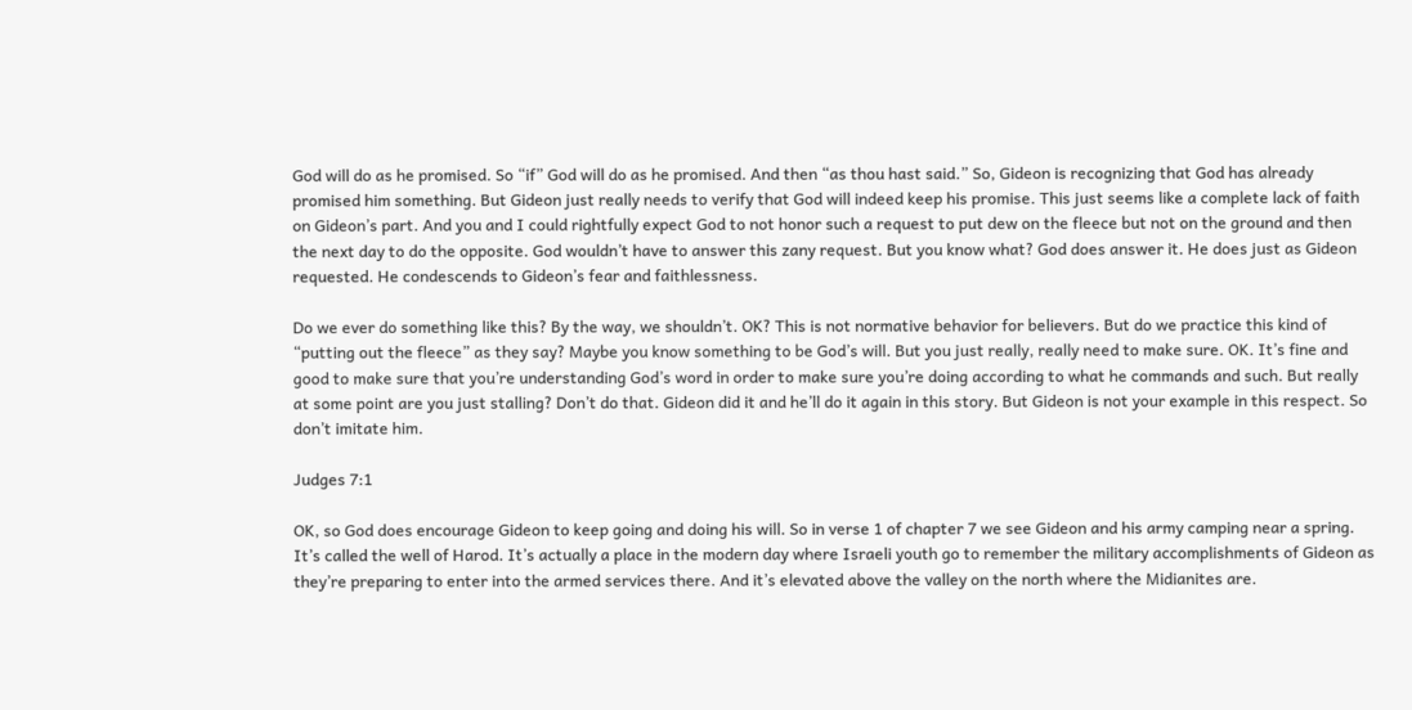God will do as he promised. So “if” God will do as he promised. And then “as thou hast said.” So, Gideon is recognizing that God has already promised him something. But Gideon just really needs to verify that God will indeed keep his promise. This just seems like a complete lack of faith on Gideon’s part. And you and I could rightfully expect God to not honor such a request to put dew on the fleece but not on the ground and then the next day to do the opposite. God wouldn’t have to answer this zany request. But you know what? God does answer it. He does just as Gideon requested. He condescends to Gideon’s fear and faithlessness.

Do we ever do something like this? By the way, we shouldn’t. OK? This is not normative behavior for believers. But do we practice this kind of “putting out the fleece” as they say? Maybe you know something to be God’s will. But you just really, really need to make sure. OK. It’s fine and good to make sure that you’re understanding God’s word in order to make sure you’re doing according to what he commands and such. But really at some point are you just stalling? Don’t do that. Gideon did it and he’ll do it again in this story. But Gideon is not your example in this respect. So don’t imitate him.

Judges 7:1

OK, so God does encourage Gideon to keep going and doing his will. So in verse 1 of chapter 7 we see Gideon and his army camping near a spring. It’s called the well of Harod. It’s actually a place in the modern day where Israeli youth go to remember the military accomplishments of Gideon as they’re preparing to enter into the armed services there. And it’s elevated above the valley on the north where the Midianites are.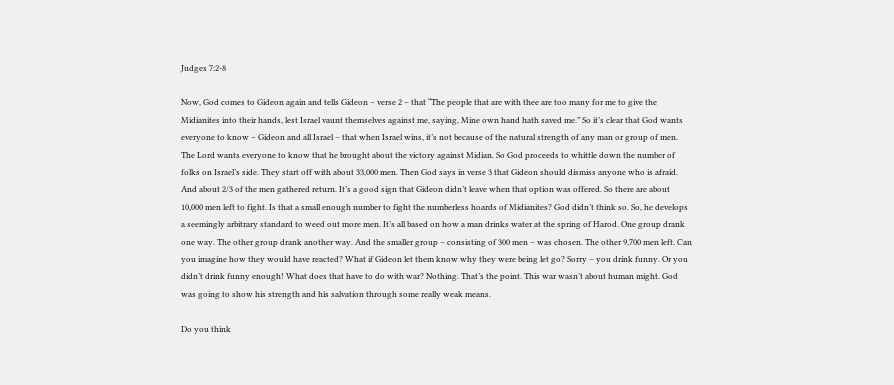Judges 7:2-8

Now, God comes to Gideon again and tells Gideon – verse 2 – that “The people that are with thee are too many for me to give the Midianites into their hands, lest Israel vaunt themselves against me, saying, Mine own hand hath saved me.” So it’s clear that God wants everyone to know – Gideon and all Israel – that when Israel wins, it’s not because of the natural strength of any man or group of men. The Lord wants everyone to know that he brought about the victory against Midian. So God proceeds to whittle down the number of folks on Israel’s side. They start off with about 33,000 men. Then God says in verse 3 that Gideon should dismiss anyone who is afraid. And about 2/3 of the men gathered return. It’s a good sign that Gideon didn’t leave when that option was offered. So there are about 10,000 men left to fight. Is that a small enough number to fight the numberless hoards of Midianites? God didn’t think so. So, he develops a seemingly arbitrary standard to weed out more men. It’s all based on how a man drinks water at the spring of Harod. One group drank one way. The other group drank another way. And the smaller group – consisting of 300 men – was chosen. The other 9,700 men left. Can you imagine how they would have reacted? What if Gideon let them know why they were being let go? Sorry – you drink funny. Or you didn’t drink funny enough! What does that have to do with war? Nothing. That’s the point. This war wasn’t about human might. God was going to show his strength and his salvation through some really weak means.

Do you think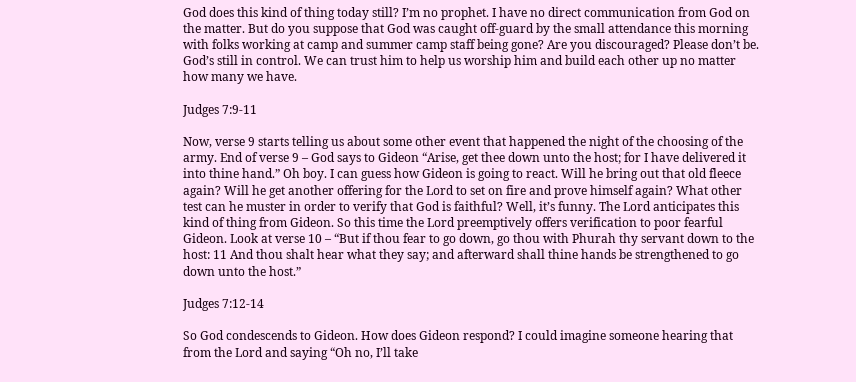God does this kind of thing today still? I’m no prophet. I have no direct communication from God on the matter. But do you suppose that God was caught off-guard by the small attendance this morning with folks working at camp and summer camp staff being gone? Are you discouraged? Please don’t be. God’s still in control. We can trust him to help us worship him and build each other up no matter how many we have.

Judges 7:9-11

Now, verse 9 starts telling us about some other event that happened the night of the choosing of the army. End of verse 9 – God says to Gideon “Arise, get thee down unto the host; for I have delivered it into thine hand.” Oh boy. I can guess how Gideon is going to react. Will he bring out that old fleece again? Will he get another offering for the Lord to set on fire and prove himself again? What other test can he muster in order to verify that God is faithful? Well, it’s funny. The Lord anticipates this kind of thing from Gideon. So this time the Lord preemptively offers verification to poor fearful Gideon. Look at verse 10 – “But if thou fear to go down, go thou with Phurah thy servant down to the host: 11 And thou shalt hear what they say; and afterward shall thine hands be strengthened to go down unto the host.”

Judges 7:12-14

So God condescends to Gideon. How does Gideon respond? I could imagine someone hearing that from the Lord and saying “Oh no, I’ll take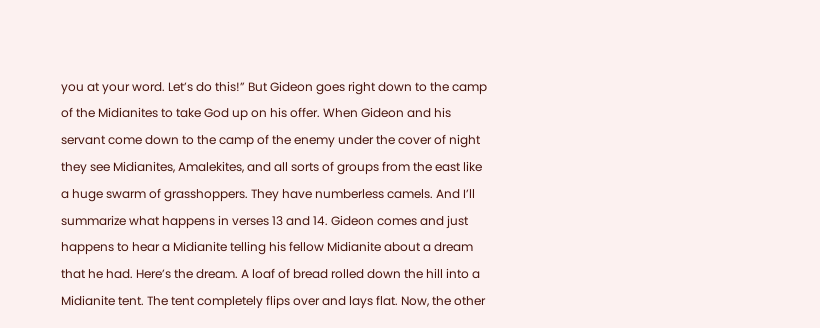you at your word. Let’s do this!” But Gideon goes right down to the camp of the Midianites to take God up on his offer. When Gideon and his servant come down to the camp of the enemy under the cover of night they see Midianites, Amalekites, and all sorts of groups from the east like a huge swarm of grasshoppers. They have numberless camels. And I’ll summarize what happens in verses 13 and 14. Gideon comes and just happens to hear a Midianite telling his fellow Midianite about a dream that he had. Here’s the dream. A loaf of bread rolled down the hill into a Midianite tent. The tent completely flips over and lays flat. Now, the other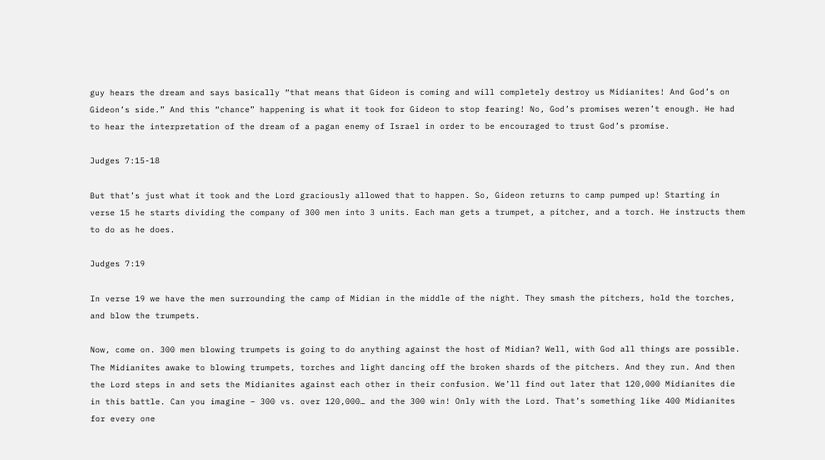guy hears the dream and says basically “that means that Gideon is coming and will completely destroy us Midianites! And God’s on Gideon’s side.” And this “chance” happening is what it took for Gideon to stop fearing! No, God’s promises weren’t enough. He had to hear the interpretation of the dream of a pagan enemy of Israel in order to be encouraged to trust God’s promise.

Judges 7:15-18

But that’s just what it took and the Lord graciously allowed that to happen. So, Gideon returns to camp pumped up! Starting in verse 15 he starts dividing the company of 300 men into 3 units. Each man gets a trumpet, a pitcher, and a torch. He instructs them to do as he does.

Judges 7:19

In verse 19 we have the men surrounding the camp of Midian in the middle of the night. They smash the pitchers, hold the torches, and blow the trumpets.

Now, come on. 300 men blowing trumpets is going to do anything against the host of Midian? Well, with God all things are possible. The Midianites awake to blowing trumpets, torches and light dancing off the broken shards of the pitchers. And they run. And then the Lord steps in and sets the Midianites against each other in their confusion. We’ll find out later that 120,000 Midianites die in this battle. Can you imagine – 300 vs. over 120,000… and the 300 win! Only with the Lord. That’s something like 400 Midianites for every one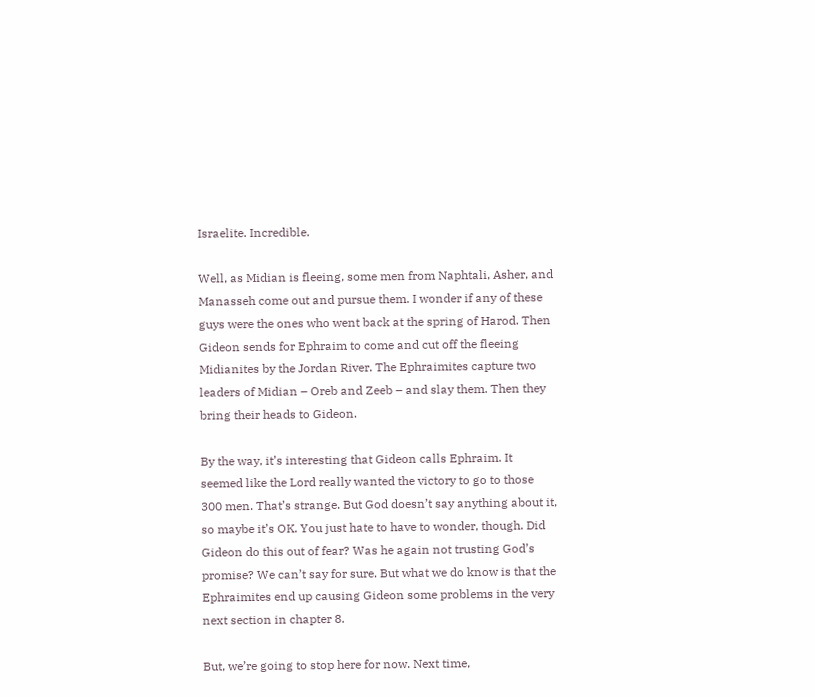Israelite. Incredible.

Well, as Midian is fleeing, some men from Naphtali, Asher, and Manasseh come out and pursue them. I wonder if any of these guys were the ones who went back at the spring of Harod. Then Gideon sends for Ephraim to come and cut off the fleeing Midianites by the Jordan River. The Ephraimites capture two leaders of Midian – Oreb and Zeeb – and slay them. Then they bring their heads to Gideon.

By the way, it’s interesting that Gideon calls Ephraim. It seemed like the Lord really wanted the victory to go to those 300 men. That’s strange. But God doesn’t say anything about it, so maybe it’s OK. You just hate to have to wonder, though. Did Gideon do this out of fear? Was he again not trusting God’s promise? We can’t say for sure. But what we do know is that the Ephraimites end up causing Gideon some problems in the very next section in chapter 8.

But, we’re going to stop here for now. Next time,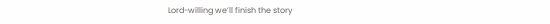Lord-willing we’ll finish the story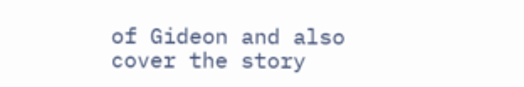of Gideon and also cover the story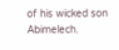of his wicked son Abimelech.